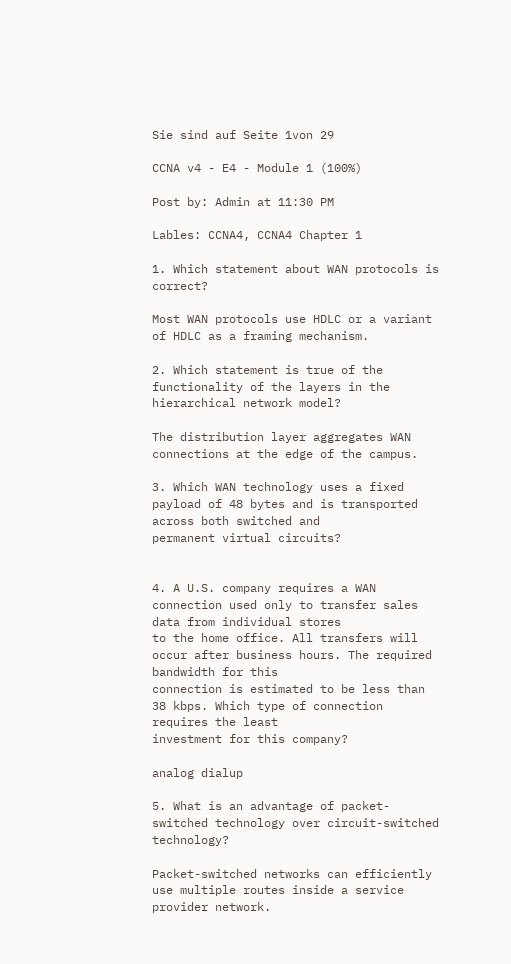Sie sind auf Seite 1von 29

CCNA v4 - E4 - Module 1 (100%)

Post by: Admin at 11:30 PM

Lables: CCNA4, CCNA4 Chapter 1

1. Which statement about WAN protocols is correct?

Most WAN protocols use HDLC or a variant of HDLC as a framing mechanism.

2. Which statement is true of the functionality of the layers in the hierarchical network model?

The distribution layer aggregates WAN connections at the edge of the campus.

3. Which WAN technology uses a fixed payload of 48 bytes and is transported across both switched and
permanent virtual circuits?


4. A U.S. company requires a WAN connection used only to transfer sales data from individual stores
to the home office. All transfers will occur after business hours. The required bandwidth for this
connection is estimated to be less than 38 kbps. Which type of connection requires the least
investment for this company?

analog dialup

5. What is an advantage of packet-switched technology over circuit-switched technology?

Packet-switched networks can efficiently use multiple routes inside a service provider network.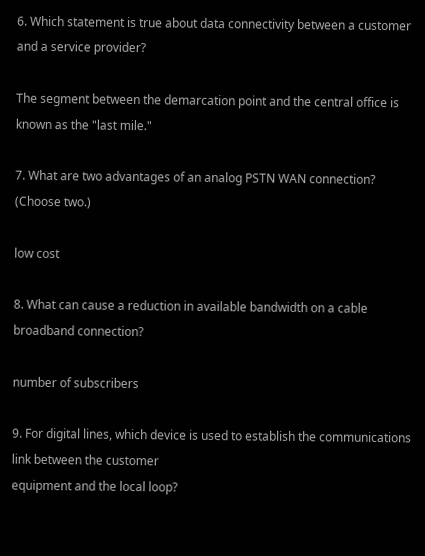6. Which statement is true about data connectivity between a customer and a service provider?

The segment between the demarcation point and the central office is known as the "last mile."

7. What are two advantages of an analog PSTN WAN connection? (Choose two.)

low cost

8. What can cause a reduction in available bandwidth on a cable broadband connection?

number of subscribers

9. For digital lines, which device is used to establish the communications link between the customer
equipment and the local loop?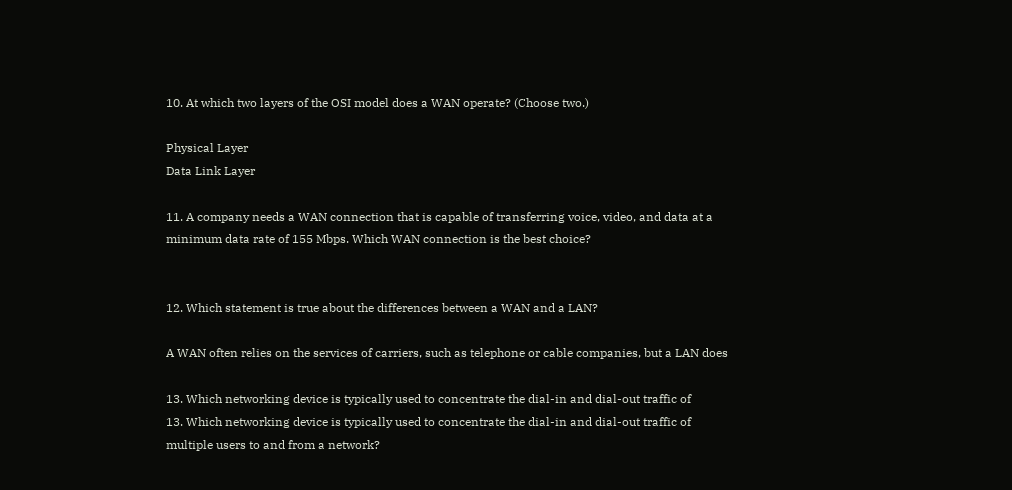10. At which two layers of the OSI model does a WAN operate? (Choose two.)

Physical Layer
Data Link Layer

11. A company needs a WAN connection that is capable of transferring voice, video, and data at a
minimum data rate of 155 Mbps. Which WAN connection is the best choice?


12. Which statement is true about the differences between a WAN and a LAN?

A WAN often relies on the services of carriers, such as telephone or cable companies, but a LAN does

13. Which networking device is typically used to concentrate the dial-in and dial-out traffic of
13. Which networking device is typically used to concentrate the dial-in and dial-out traffic of
multiple users to and from a network?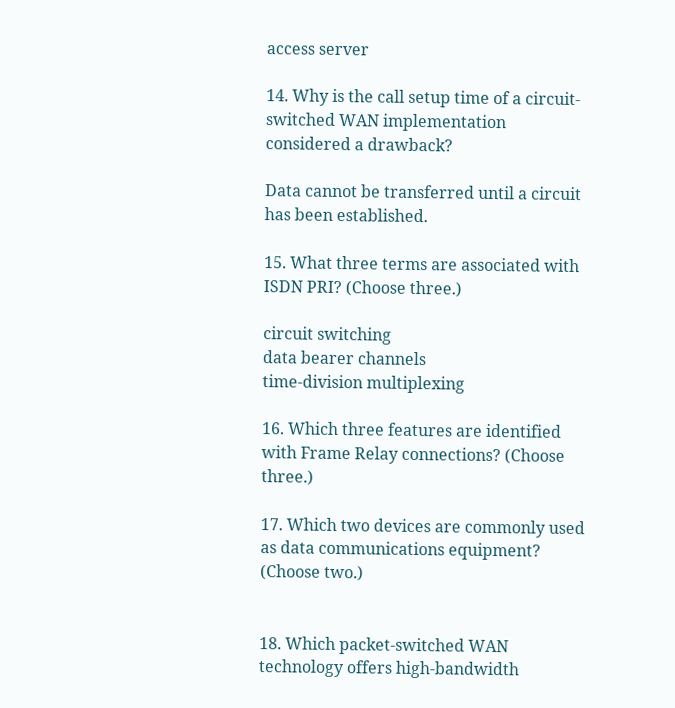access server

14. Why is the call setup time of a circuit-switched WAN implementation considered a drawback?

Data cannot be transferred until a circuit has been established.

15. What three terms are associated with ISDN PRI? (Choose three.)

circuit switching
data bearer channels
time-division multiplexing

16. Which three features are identified with Frame Relay connections? (Choose three.)

17. Which two devices are commonly used as data communications equipment? (Choose two.)


18. Which packet-switched WAN technology offers high-bandwidth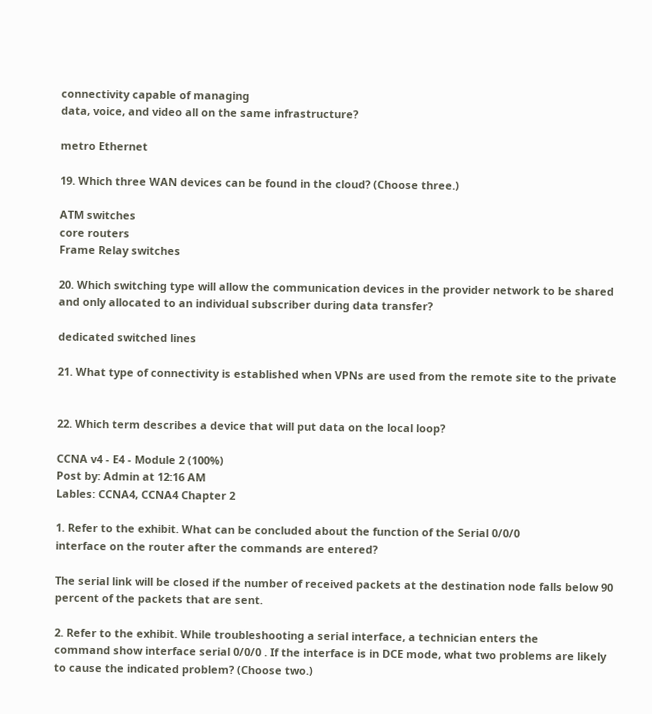connectivity capable of managing
data, voice, and video all on the same infrastructure?

metro Ethernet

19. Which three WAN devices can be found in the cloud? (Choose three.)

ATM switches
core routers
Frame Relay switches

20. Which switching type will allow the communication devices in the provider network to be shared
and only allocated to an individual subscriber during data transfer?

dedicated switched lines

21. What type of connectivity is established when VPNs are used from the remote site to the private


22. Which term describes a device that will put data on the local loop?

CCNA v4 - E4 - Module 2 (100%)
Post by: Admin at 12:16 AM
Lables: CCNA4, CCNA4 Chapter 2

1. Refer to the exhibit. What can be concluded about the function of the Serial 0/0/0
interface on the router after the commands are entered?

The serial link will be closed if the number of received packets at the destination node falls below 90
percent of the packets that are sent.

2. Refer to the exhibit. While troubleshooting a serial interface, a technician enters the
command show interface serial 0/0/0 . If the interface is in DCE mode, what two problems are likely
to cause the indicated problem? (Choose two.)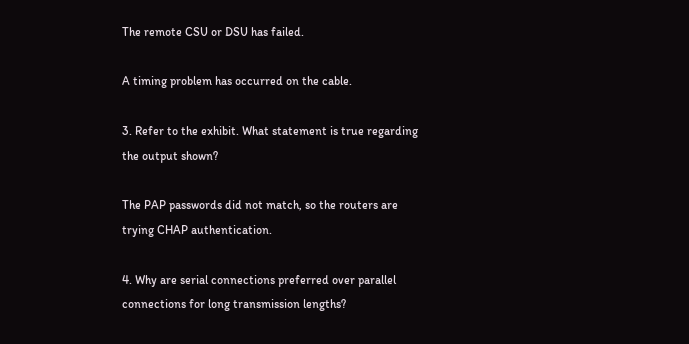The remote CSU or DSU has failed.

A timing problem has occurred on the cable.

3. Refer to the exhibit. What statement is true regarding the output shown?

The PAP passwords did not match, so the routers are trying CHAP authentication.

4. Why are serial connections preferred over parallel connections for long transmission lengths?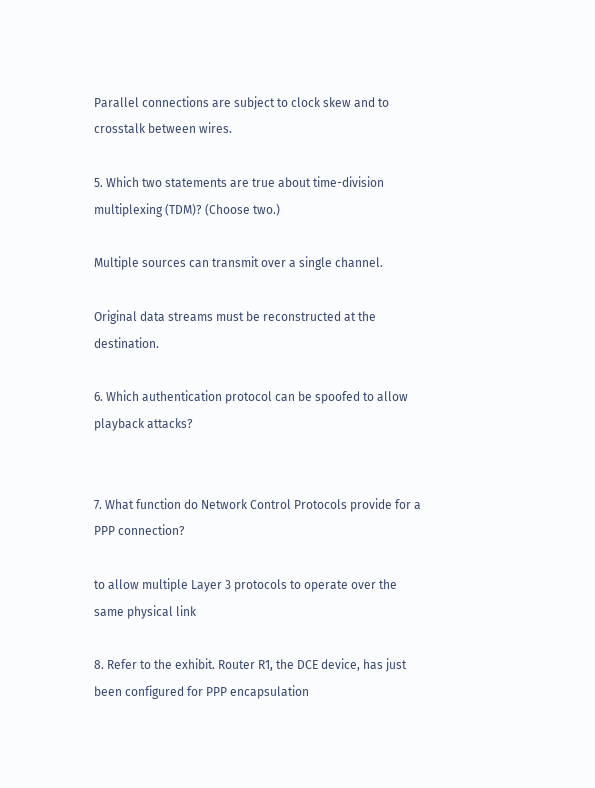Parallel connections are subject to clock skew and to crosstalk between wires.

5. Which two statements are true about time-division multiplexing (TDM)? (Choose two.)

Multiple sources can transmit over a single channel.

Original data streams must be reconstructed at the destination.

6. Which authentication protocol can be spoofed to allow playback attacks?


7. What function do Network Control Protocols provide for a PPP connection?

to allow multiple Layer 3 protocols to operate over the same physical link

8. Refer to the exhibit. Router R1, the DCE device, has just been configured for PPP encapsulation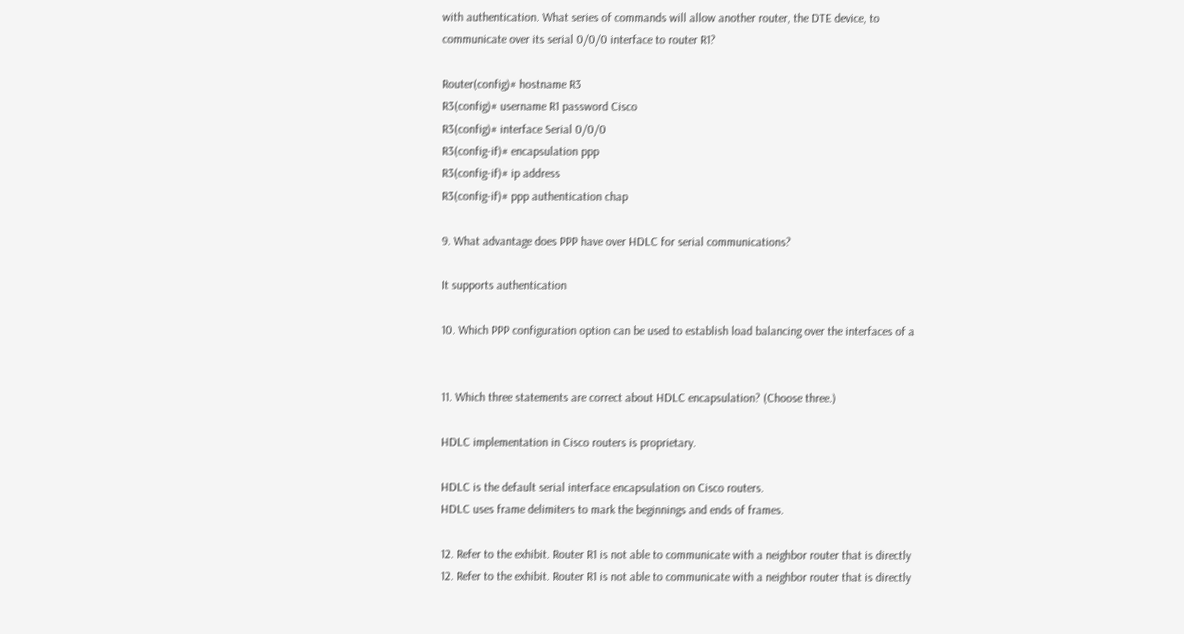with authentication. What series of commands will allow another router, the DTE device, to
communicate over its serial 0/0/0 interface to router R1?

Router(config)# hostname R3
R3(config)# username R1 password Cisco
R3(config)# interface Serial 0/0/0
R3(config-if)# encapsulation ppp
R3(config-if)# ip address
R3(config-if)# ppp authentication chap

9. What advantage does PPP have over HDLC for serial communications?

It supports authentication

10. Which PPP configuration option can be used to establish load balancing over the interfaces of a


11. Which three statements are correct about HDLC encapsulation? (Choose three.)

HDLC implementation in Cisco routers is proprietary.

HDLC is the default serial interface encapsulation on Cisco routers.
HDLC uses frame delimiters to mark the beginnings and ends of frames.

12. Refer to the exhibit. Router R1 is not able to communicate with a neighbor router that is directly
12. Refer to the exhibit. Router R1 is not able to communicate with a neighbor router that is directly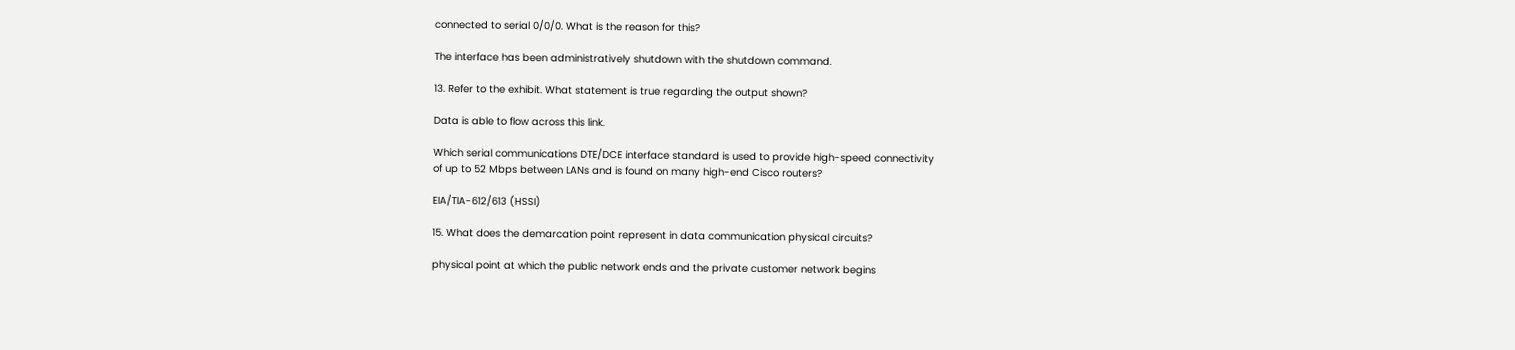connected to serial 0/0/0. What is the reason for this?

The interface has been administratively shutdown with the shutdown command.

13. Refer to the exhibit. What statement is true regarding the output shown?

Data is able to flow across this link.

Which serial communications DTE/DCE interface standard is used to provide high-speed connectivity
of up to 52 Mbps between LANs and is found on many high-end Cisco routers?

EIA/TIA-612/613 (HSSI)

15. What does the demarcation point represent in data communication physical circuits?

physical point at which the public network ends and the private customer network begins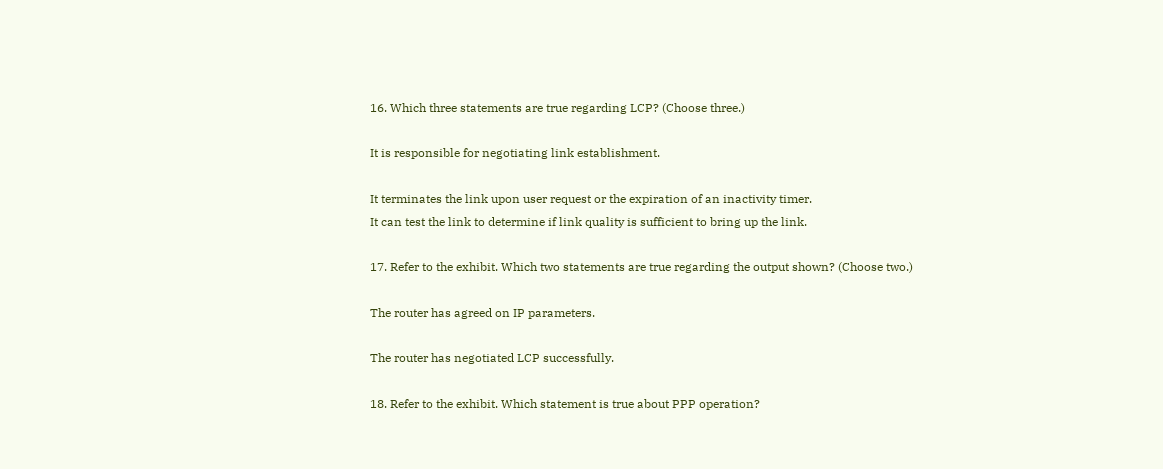16. Which three statements are true regarding LCP? (Choose three.)

It is responsible for negotiating link establishment.

It terminates the link upon user request or the expiration of an inactivity timer.
It can test the link to determine if link quality is sufficient to bring up the link.

17. Refer to the exhibit. Which two statements are true regarding the output shown? (Choose two.)

The router has agreed on IP parameters.

The router has negotiated LCP successfully.

18. Refer to the exhibit. Which statement is true about PPP operation?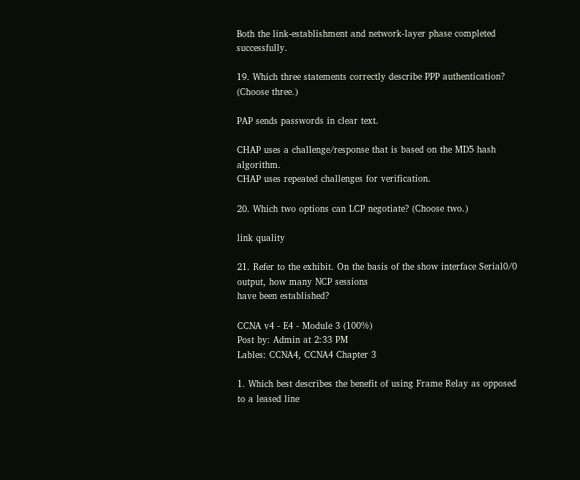Both the link-establishment and network-layer phase completed successfully.

19. Which three statements correctly describe PPP authentication? (Choose three.)

PAP sends passwords in clear text.

CHAP uses a challenge/response that is based on the MD5 hash algorithm.
CHAP uses repeated challenges for verification.

20. Which two options can LCP negotiate? (Choose two.)

link quality

21. Refer to the exhibit. On the basis of the show interface Serial0/0 output, how many NCP sessions
have been established?

CCNA v4 - E4 - Module 3 (100%)
Post by: Admin at 2:33 PM
Lables: CCNA4, CCNA4 Chapter 3

1. Which best describes the benefit of using Frame Relay as opposed to a leased line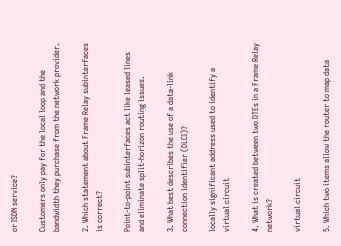or ISDN service?

Customers only pay for the local loop and the bandwidth they purchase from the network provider.

2. Which statement about Frame Relay subinterfaces is correct?

Point-to-point subinterfaces act like leased lines and eliminate split-horizon routing issues.

3. What best describes the use of a data-link connection identifier (DLCI)?

locally significant address used to identify a virtual circuit

4. What is created between two DTEs in a Frame Relay network?

virtual circuit

5. Which two items allow the router to map data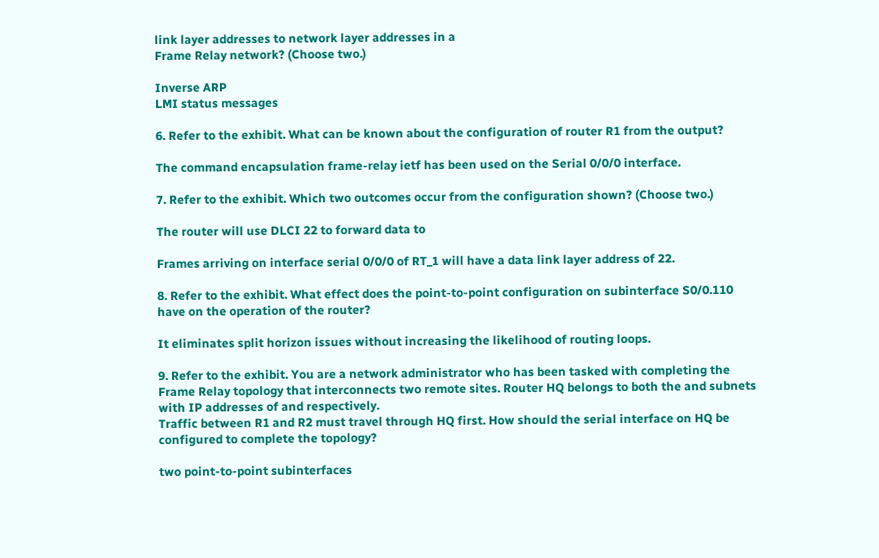link layer addresses to network layer addresses in a
Frame Relay network? (Choose two.)

Inverse ARP
LMI status messages

6. Refer to the exhibit. What can be known about the configuration of router R1 from the output?

The command encapsulation frame-relay ietf has been used on the Serial 0/0/0 interface.

7. Refer to the exhibit. Which two outcomes occur from the configuration shown? (Choose two.)

The router will use DLCI 22 to forward data to

Frames arriving on interface serial 0/0/0 of RT_1 will have a data link layer address of 22.

8. Refer to the exhibit. What effect does the point-to-point configuration on subinterface S0/0.110
have on the operation of the router?

It eliminates split horizon issues without increasing the likelihood of routing loops.

9. Refer to the exhibit. You are a network administrator who has been tasked with completing the
Frame Relay topology that interconnects two remote sites. Router HQ belongs to both the and subnets with IP addresses of and respectively.
Traffic between R1 and R2 must travel through HQ first. How should the serial interface on HQ be
configured to complete the topology?

two point-to-point subinterfaces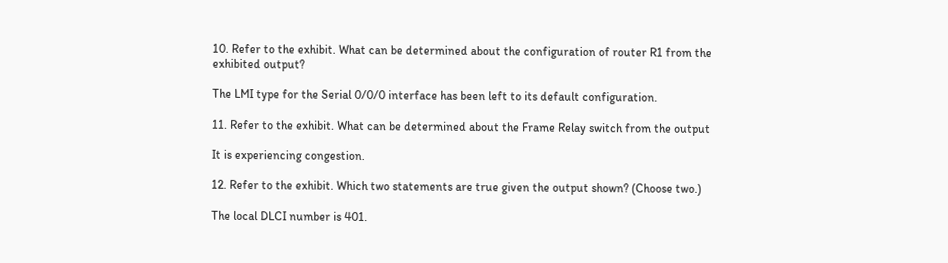10. Refer to the exhibit. What can be determined about the configuration of router R1 from the
exhibited output?

The LMI type for the Serial 0/0/0 interface has been left to its default configuration.

11. Refer to the exhibit. What can be determined about the Frame Relay switch from the output

It is experiencing congestion.

12. Refer to the exhibit. Which two statements are true given the output shown? (Choose two.)

The local DLCI number is 401.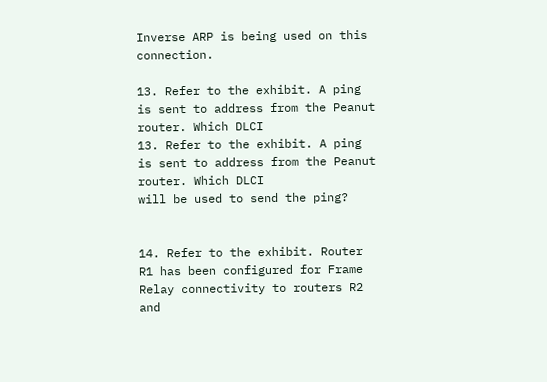Inverse ARP is being used on this connection.

13. Refer to the exhibit. A ping is sent to address from the Peanut router. Which DLCI
13. Refer to the exhibit. A ping is sent to address from the Peanut router. Which DLCI
will be used to send the ping?


14. Refer to the exhibit. Router R1 has been configured for Frame Relay connectivity to routers R2 and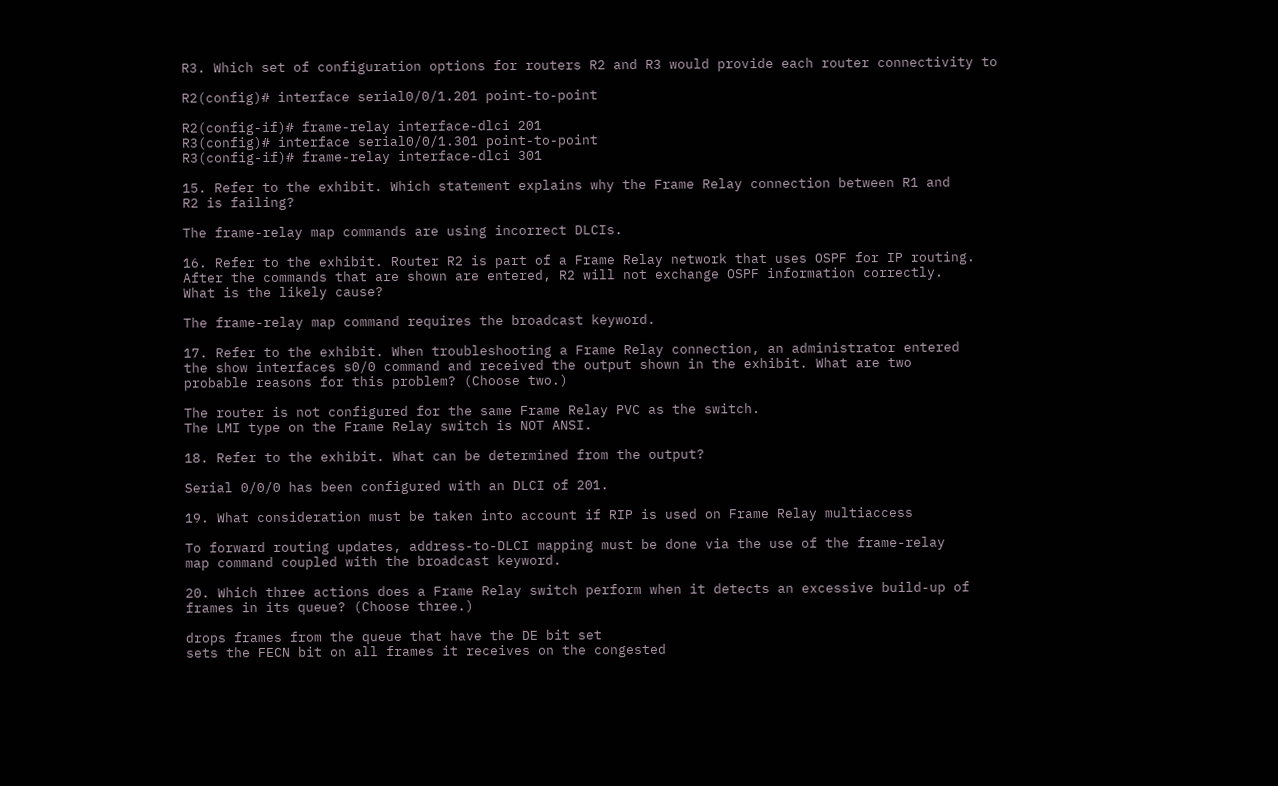R3. Which set of configuration options for routers R2 and R3 would provide each router connectivity to

R2(config)# interface serial0/0/1.201 point-to-point

R2(config-if)# frame-relay interface-dlci 201
R3(config)# interface serial0/0/1.301 point-to-point
R3(config-if)# frame-relay interface-dlci 301

15. Refer to the exhibit. Which statement explains why the Frame Relay connection between R1 and
R2 is failing?

The frame-relay map commands are using incorrect DLCIs.

16. Refer to the exhibit. Router R2 is part of a Frame Relay network that uses OSPF for IP routing.
After the commands that are shown are entered, R2 will not exchange OSPF information correctly.
What is the likely cause?

The frame-relay map command requires the broadcast keyword.

17. Refer to the exhibit. When troubleshooting a Frame Relay connection, an administrator entered
the show interfaces s0/0 command and received the output shown in the exhibit. What are two
probable reasons for this problem? (Choose two.)

The router is not configured for the same Frame Relay PVC as the switch.
The LMI type on the Frame Relay switch is NOT ANSI.

18. Refer to the exhibit. What can be determined from the output?

Serial 0/0/0 has been configured with an DLCI of 201.

19. What consideration must be taken into account if RIP is used on Frame Relay multiaccess

To forward routing updates, address-to-DLCI mapping must be done via the use of the frame-relay
map command coupled with the broadcast keyword.

20. Which three actions does a Frame Relay switch perform when it detects an excessive build-up of
frames in its queue? (Choose three.)

drops frames from the queue that have the DE bit set
sets the FECN bit on all frames it receives on the congested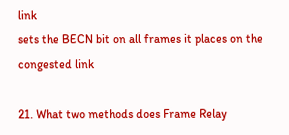link
sets the BECN bit on all frames it places on the congested link

21. What two methods does Frame Relay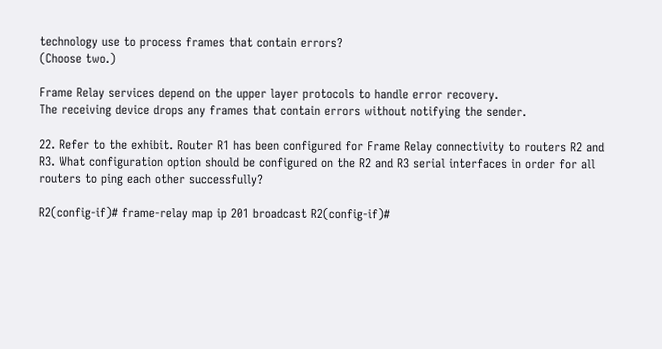technology use to process frames that contain errors?
(Choose two.)

Frame Relay services depend on the upper layer protocols to handle error recovery.
The receiving device drops any frames that contain errors without notifying the sender.

22. Refer to the exhibit. Router R1 has been configured for Frame Relay connectivity to routers R2 and
R3. What configuration option should be configured on the R2 and R3 serial interfaces in order for all
routers to ping each other successfully?

R2(config-if)# frame-relay map ip 201 broadcast R2(config-if)#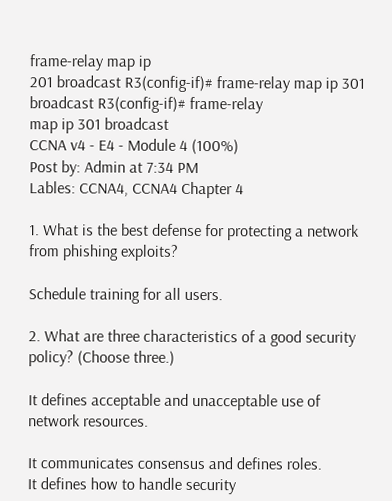frame-relay map ip
201 broadcast R3(config-if)# frame-relay map ip 301 broadcast R3(config-if)# frame-relay
map ip 301 broadcast
CCNA v4 - E4 - Module 4 (100%)
Post by: Admin at 7:34 PM
Lables: CCNA4, CCNA4 Chapter 4

1. What is the best defense for protecting a network from phishing exploits?

Schedule training for all users.

2. What are three characteristics of a good security policy? (Choose three.)

It defines acceptable and unacceptable use of network resources.

It communicates consensus and defines roles.
It defines how to handle security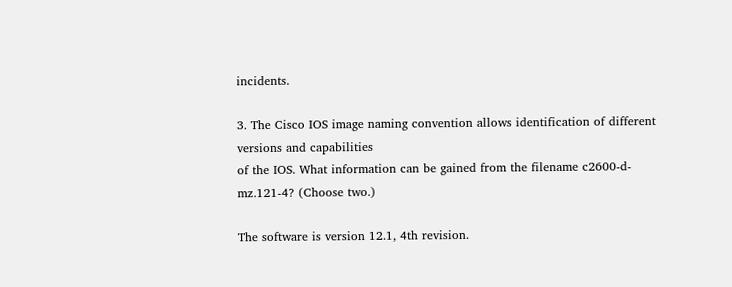incidents.

3. The Cisco IOS image naming convention allows identification of different versions and capabilities
of the IOS. What information can be gained from the filename c2600-d-mz.121-4? (Choose two.)

The software is version 12.1, 4th revision.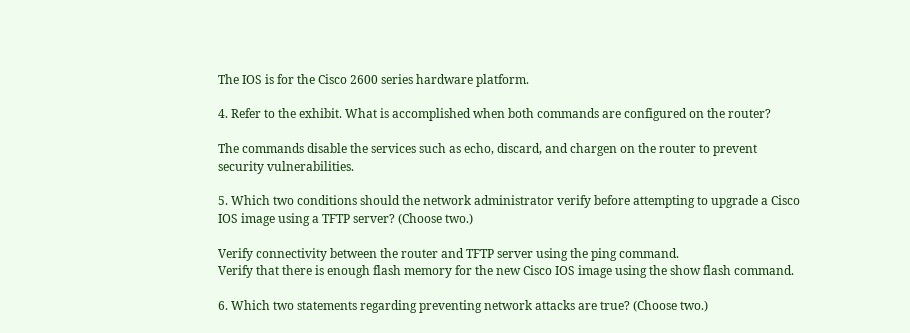The IOS is for the Cisco 2600 series hardware platform.

4. Refer to the exhibit. What is accomplished when both commands are configured on the router?

The commands disable the services such as echo, discard, and chargen on the router to prevent
security vulnerabilities.

5. Which two conditions should the network administrator verify before attempting to upgrade a Cisco
IOS image using a TFTP server? (Choose two.)

Verify connectivity between the router and TFTP server using the ping command.
Verify that there is enough flash memory for the new Cisco IOS image using the show flash command.

6. Which two statements regarding preventing network attacks are true? (Choose two.)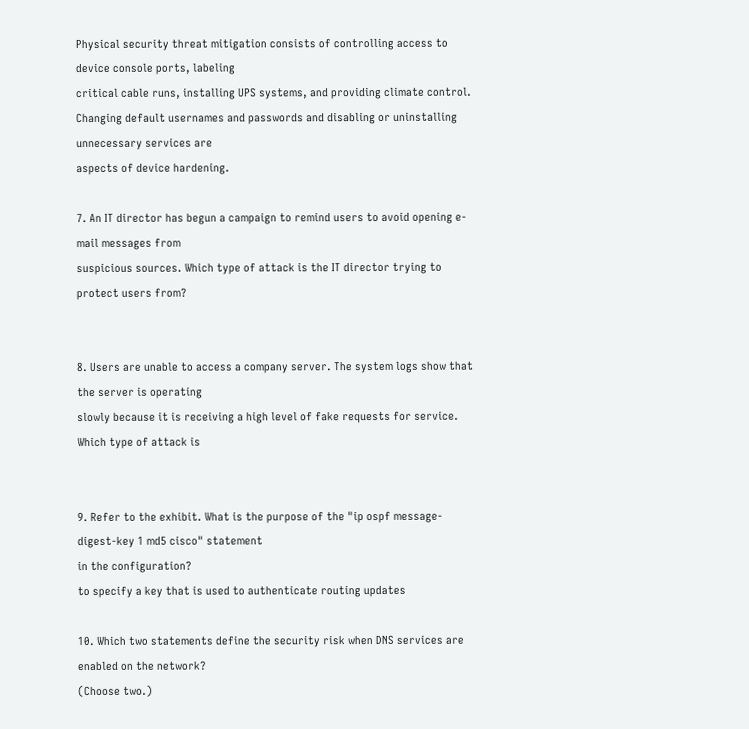Physical security threat mitigation consists of controlling access to device console ports, labeling
critical cable runs, installing UPS systems, and providing climate control.
Changing default usernames and passwords and disabling or uninstalling unnecessary services are
aspects of device hardening.

7. An IT director has begun a campaign to remind users to avoid opening e-mail messages from
suspicious sources. Which type of attack is the IT director trying to protect users from?


8. Users are unable to access a company server. The system logs show that the server is operating
slowly because it is receiving a high level of fake requests for service. Which type of attack is


9. Refer to the exhibit. What is the purpose of the "ip ospf message-digest-key 1 md5 cisco" statement
in the configuration?
to specify a key that is used to authenticate routing updates

10. Which two statements define the security risk when DNS services are enabled on the network?
(Choose two.)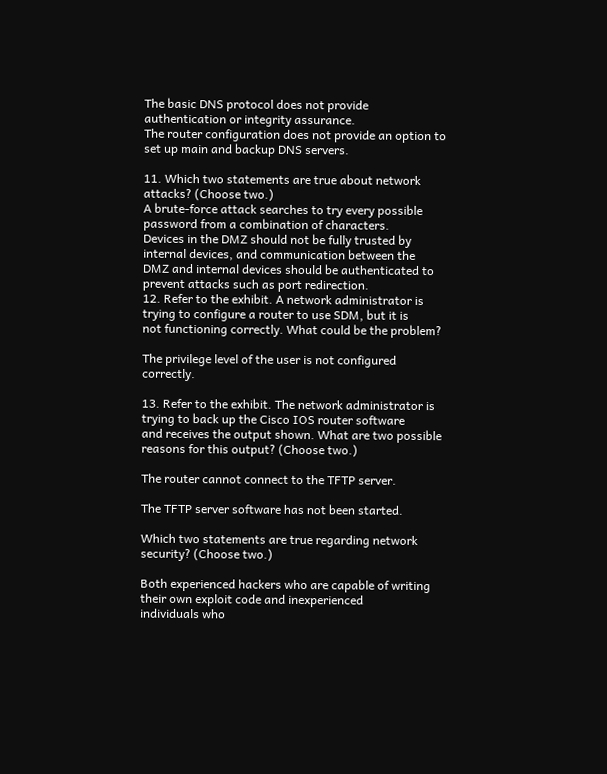The basic DNS protocol does not provide authentication or integrity assurance.
The router configuration does not provide an option to set up main and backup DNS servers.

11. Which two statements are true about network attacks? (Choose two.)
A brute-force attack searches to try every possible password from a combination of characters.
Devices in the DMZ should not be fully trusted by internal devices, and communication between the
DMZ and internal devices should be authenticated to prevent attacks such as port redirection.
12. Refer to the exhibit. A network administrator is trying to configure a router to use SDM, but it is
not functioning correctly. What could be the problem?

The privilege level of the user is not configured correctly.

13. Refer to the exhibit. The network administrator is trying to back up the Cisco IOS router software
and receives the output shown. What are two possible reasons for this output? (Choose two.)

The router cannot connect to the TFTP server.

The TFTP server software has not been started.

Which two statements are true regarding network security? (Choose two.)

Both experienced hackers who are capable of writing their own exploit code and inexperienced
individuals who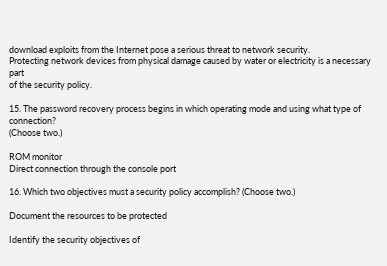download exploits from the Internet pose a serious threat to network security.
Protecting network devices from physical damage caused by water or electricity is a necessary part
of the security policy.

15. The password recovery process begins in which operating mode and using what type of connection?
(Choose two.)

ROM monitor
Direct connection through the console port

16. Which two objectives must a security policy accomplish? (Choose two.)

Document the resources to be protected

Identify the security objectives of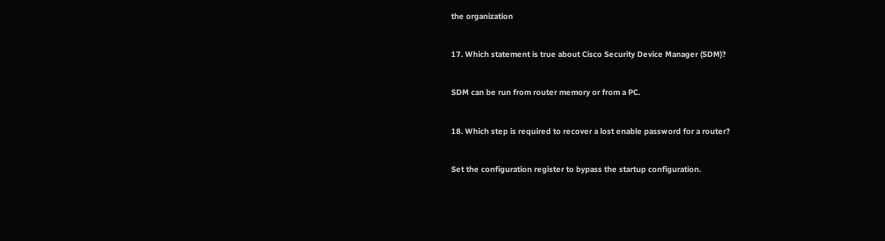the organization

17. Which statement is true about Cisco Security Device Manager (SDM)?

SDM can be run from router memory or from a PC.

18. Which step is required to recover a lost enable password for a router?

Set the configuration register to bypass the startup configuration.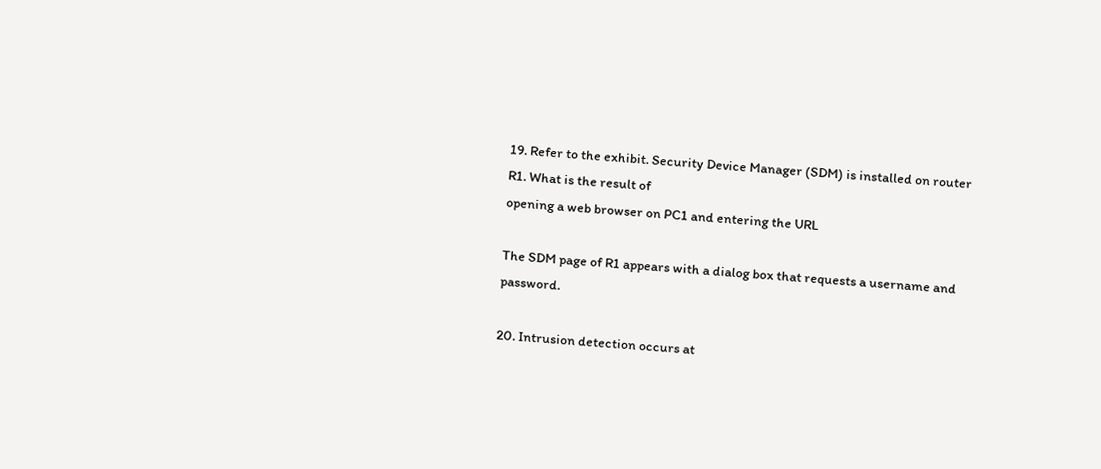19. Refer to the exhibit. Security Device Manager (SDM) is installed on router R1. What is the result of
opening a web browser on PC1 and entering the URL

The SDM page of R1 appears with a dialog box that requests a username and password.

20. Intrusion detection occurs at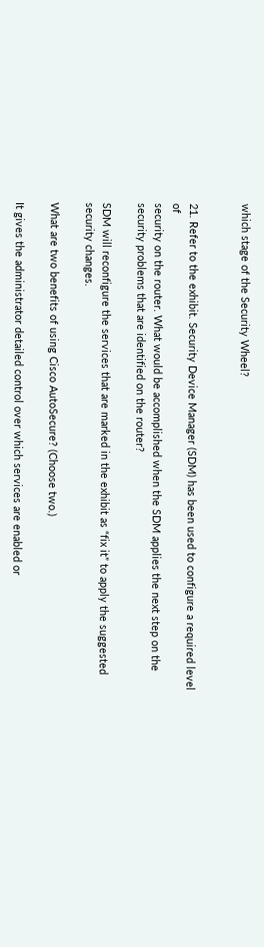which stage of the Security Wheel?


21. Refer to the exhibit. Security Device Manager (SDM) has been used to configure a required level of
security on the router. What would be accomplished when the SDM applies the next step on the
security problems that are identified on the router?

SDM will reconfigure the services that are marked in the exhibit as “fix it” to apply the suggested
security changes.

What are two benefits of using Cisco AutoSecure? (Choose two.)

It gives the administrator detailed control over which services are enabled or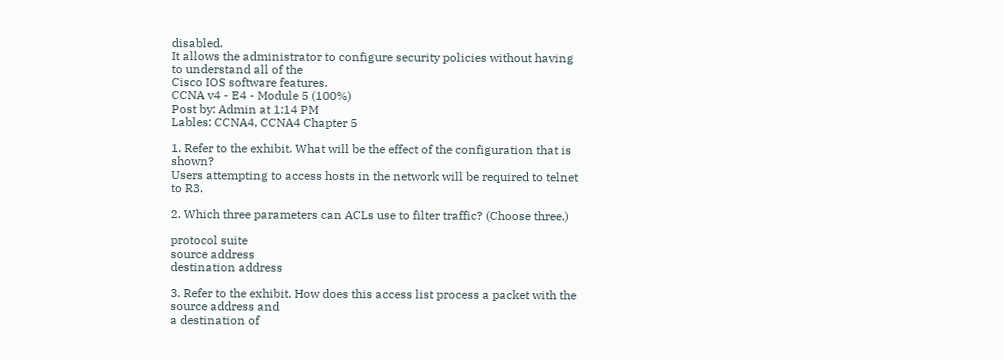disabled.
It allows the administrator to configure security policies without having to understand all of the
Cisco IOS software features.
CCNA v4 - E4 - Module 5 (100%)
Post by: Admin at 1:14 PM
Lables: CCNA4, CCNA4 Chapter 5

1. Refer to the exhibit. What will be the effect of the configuration that is shown?
Users attempting to access hosts in the network will be required to telnet to R3.

2. Which three parameters can ACLs use to filter traffic? (Choose three.)

protocol suite
source address
destination address

3. Refer to the exhibit. How does this access list process a packet with the source address and
a destination of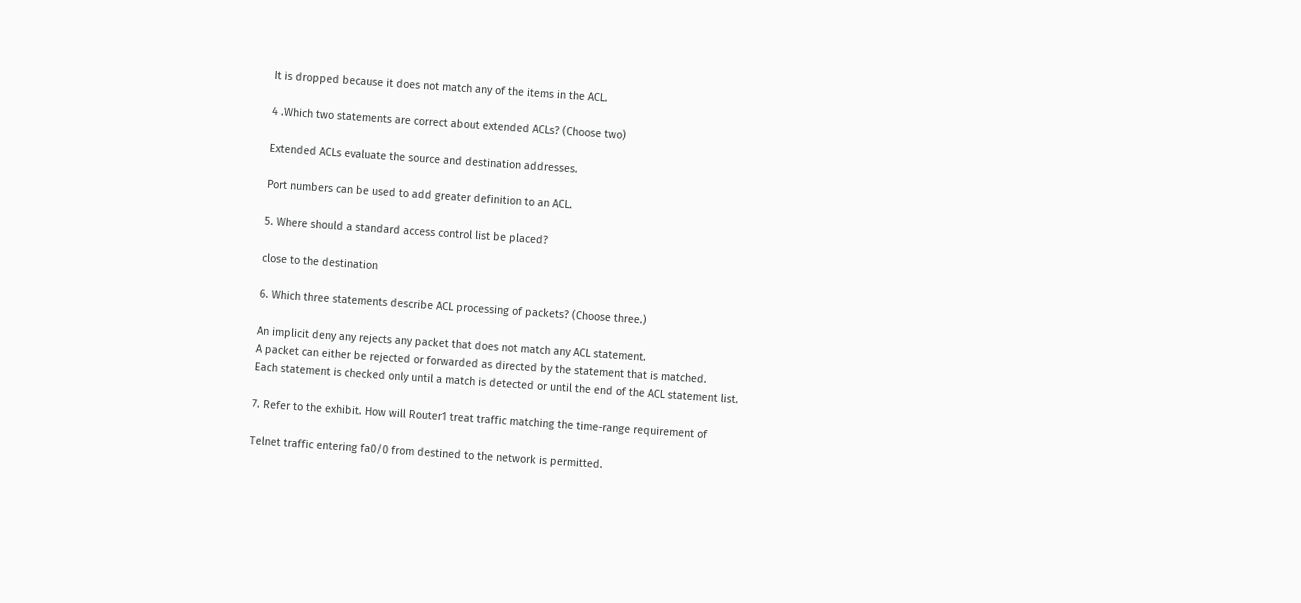It is dropped because it does not match any of the items in the ACL.

4 .Which two statements are correct about extended ACLs? (Choose two)

Extended ACLs evaluate the source and destination addresses.

Port numbers can be used to add greater definition to an ACL.

5. Where should a standard access control list be placed?

close to the destination

6. Which three statements describe ACL processing of packets? (Choose three.)

An implicit deny any rejects any packet that does not match any ACL statement.
A packet can either be rejected or forwarded as directed by the statement that is matched.
Each statement is checked only until a match is detected or until the end of the ACL statement list.

7. Refer to the exhibit. How will Router1 treat traffic matching the time-range requirement of

Telnet traffic entering fa0/0 from destined to the network is permitted.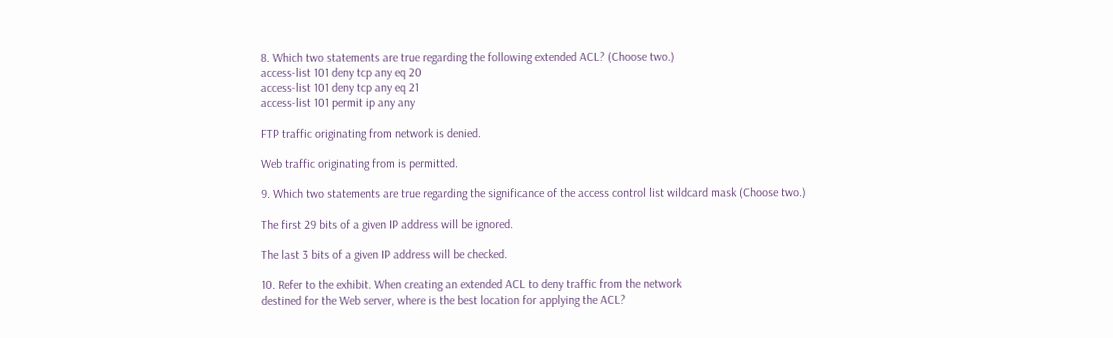8. Which two statements are true regarding the following extended ACL? (Choose two.)
access-list 101 deny tcp any eq 20
access-list 101 deny tcp any eq 21
access-list 101 permit ip any any

FTP traffic originating from network is denied.

Web traffic originating from is permitted.

9. Which two statements are true regarding the significance of the access control list wildcard mask (Choose two.)

The first 29 bits of a given IP address will be ignored.

The last 3 bits of a given IP address will be checked.

10. Refer to the exhibit. When creating an extended ACL to deny traffic from the network
destined for the Web server, where is the best location for applying the ACL?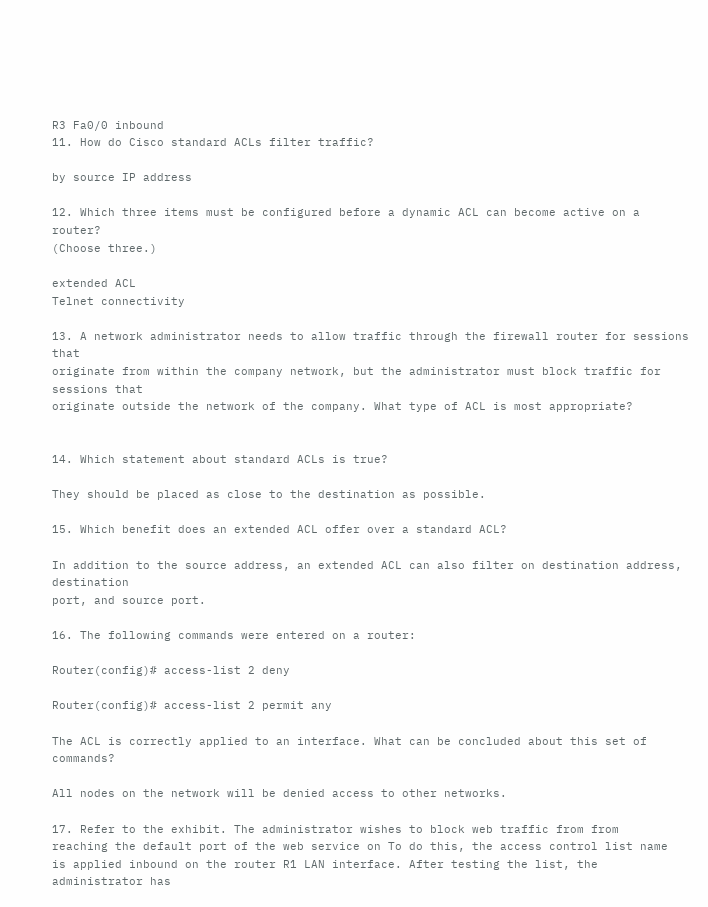R3 Fa0/0 inbound
11. How do Cisco standard ACLs filter traffic?

by source IP address

12. Which three items must be configured before a dynamic ACL can become active on a router?
(Choose three.)

extended ACL
Telnet connectivity

13. A network administrator needs to allow traffic through the firewall router for sessions that
originate from within the company network, but the administrator must block traffic for sessions that
originate outside the network of the company. What type of ACL is most appropriate?


14. Which statement about standard ACLs is true?

They should be placed as close to the destination as possible.

15. Which benefit does an extended ACL offer over a standard ACL?

In addition to the source address, an extended ACL can also filter on destination address, destination
port, and source port.

16. The following commands were entered on a router:

Router(config)# access-list 2 deny

Router(config)# access-list 2 permit any

The ACL is correctly applied to an interface. What can be concluded about this set of commands?

All nodes on the network will be denied access to other networks.

17. Refer to the exhibit. The administrator wishes to block web traffic from from
reaching the default port of the web service on To do this, the access control list name
is applied inbound on the router R1 LAN interface. After testing the list, the administrator has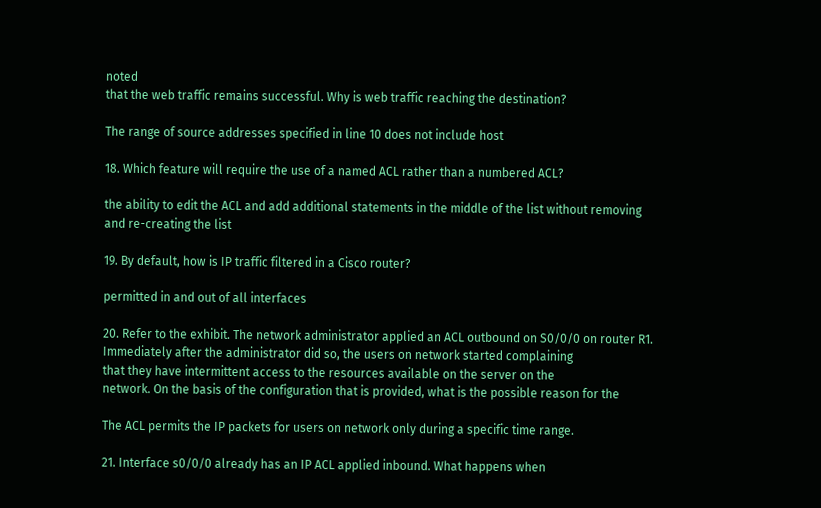noted
that the web traffic remains successful. Why is web traffic reaching the destination?

The range of source addresses specified in line 10 does not include host

18. Which feature will require the use of a named ACL rather than a numbered ACL?

the ability to edit the ACL and add additional statements in the middle of the list without removing
and re-creating the list

19. By default, how is IP traffic filtered in a Cisco router?

permitted in and out of all interfaces

20. Refer to the exhibit. The network administrator applied an ACL outbound on S0/0/0 on router R1.
Immediately after the administrator did so, the users on network started complaining
that they have intermittent access to the resources available on the server on the
network. On the basis of the configuration that is provided, what is the possible reason for the

The ACL permits the IP packets for users on network only during a specific time range.

21. Interface s0/0/0 already has an IP ACL applied inbound. What happens when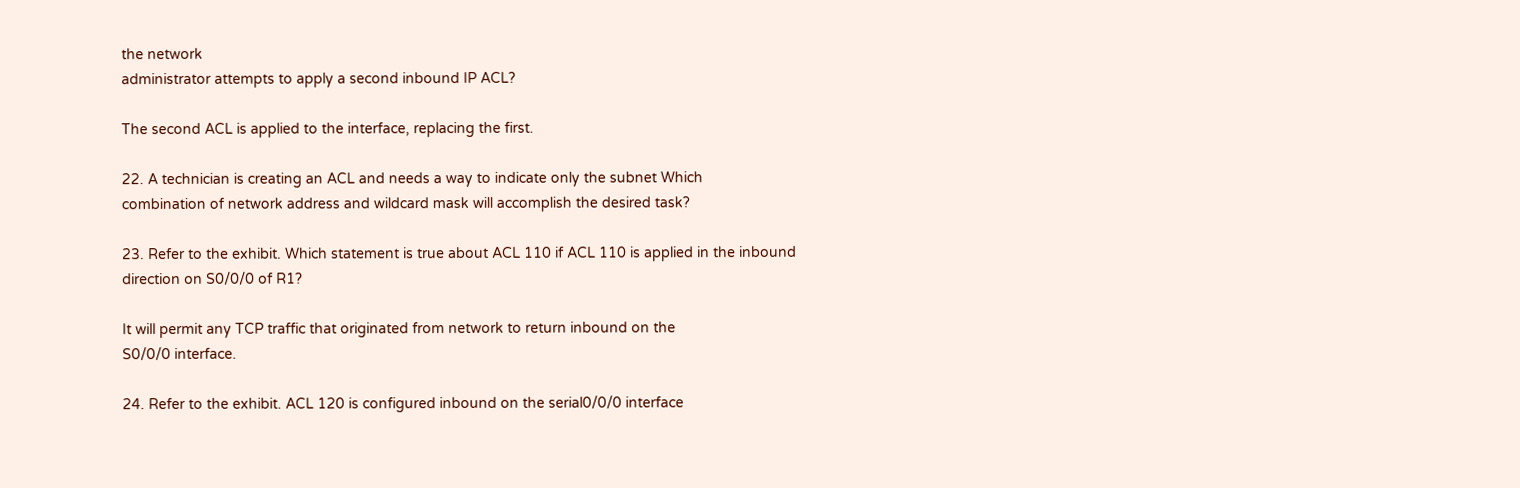the network
administrator attempts to apply a second inbound IP ACL?

The second ACL is applied to the interface, replacing the first.

22. A technician is creating an ACL and needs a way to indicate only the subnet Which
combination of network address and wildcard mask will accomplish the desired task?

23. Refer to the exhibit. Which statement is true about ACL 110 if ACL 110 is applied in the inbound
direction on S0/0/0 of R1?

It will permit any TCP traffic that originated from network to return inbound on the
S0/0/0 interface.

24. Refer to the exhibit. ACL 120 is configured inbound on the serial0/0/0 interface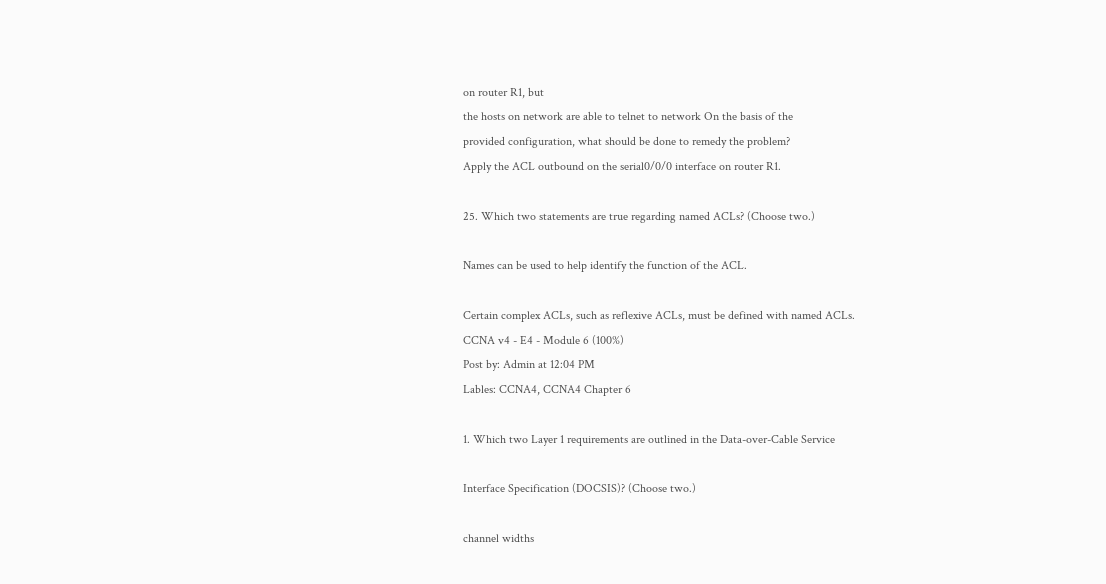on router R1, but
the hosts on network are able to telnet to network On the basis of the
provided configuration, what should be done to remedy the problem?
Apply the ACL outbound on the serial0/0/0 interface on router R1.

25. Which two statements are true regarding named ACLs? (Choose two.)

Names can be used to help identify the function of the ACL.

Certain complex ACLs, such as reflexive ACLs, must be defined with named ACLs.
CCNA v4 - E4 - Module 6 (100%)
Post by: Admin at 12:04 PM
Lables: CCNA4, CCNA4 Chapter 6

1. Which two Layer 1 requirements are outlined in the Data-over-Cable Service

Interface Specification (DOCSIS)? (Choose two.)

channel widths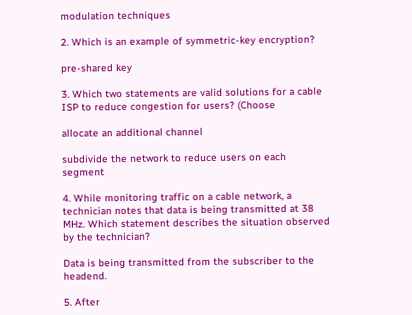modulation techniques

2. Which is an example of symmetric-key encryption?

pre-shared key

3. Which two statements are valid solutions for a cable ISP to reduce congestion for users? (Choose

allocate an additional channel

subdivide the network to reduce users on each segment

4. While monitoring traffic on a cable network, a technician notes that data is being transmitted at 38
MHz. Which statement describes the situation observed by the technician?

Data is being transmitted from the subscriber to the headend.

5. After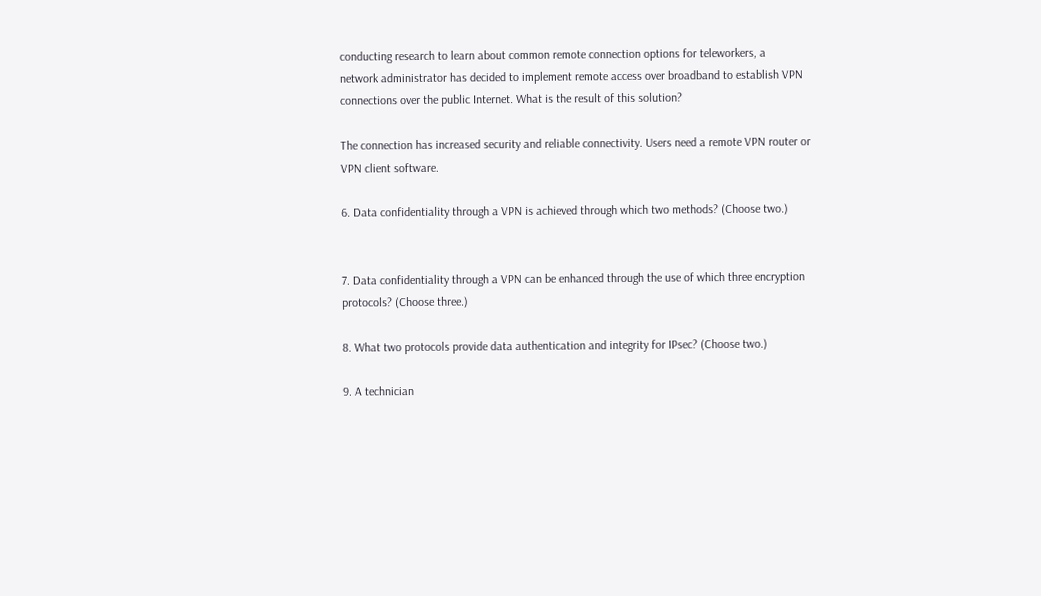conducting research to learn about common remote connection options for teleworkers, a
network administrator has decided to implement remote access over broadband to establish VPN
connections over the public Internet. What is the result of this solution?

The connection has increased security and reliable connectivity. Users need a remote VPN router or
VPN client software.

6. Data confidentiality through a VPN is achieved through which two methods? (Choose two.)


7. Data confidentiality through a VPN can be enhanced through the use of which three encryption
protocols? (Choose three.)

8. What two protocols provide data authentication and integrity for IPsec? (Choose two.)

9. A technician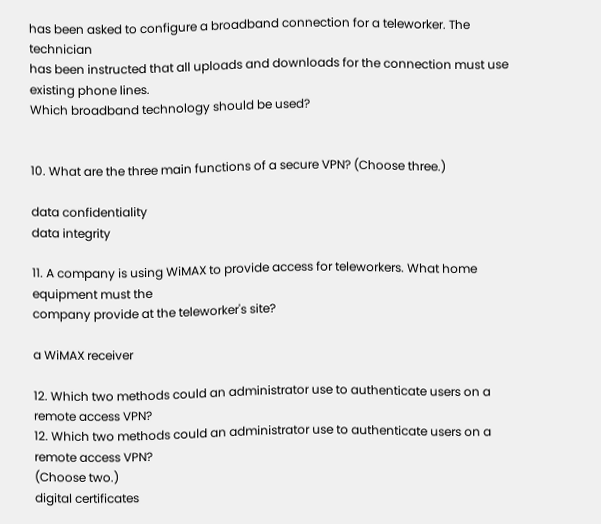has been asked to configure a broadband connection for a teleworker. The technician
has been instructed that all uploads and downloads for the connection must use existing phone lines.
Which broadband technology should be used?


10. What are the three main functions of a secure VPN? (Choose three.)

data confidentiality
data integrity

11. A company is using WiMAX to provide access for teleworkers. What home equipment must the
company provide at the teleworker's site?

a WiMAX receiver

12. Which two methods could an administrator use to authenticate users on a remote access VPN?
12. Which two methods could an administrator use to authenticate users on a remote access VPN?
(Choose two.)
digital certificates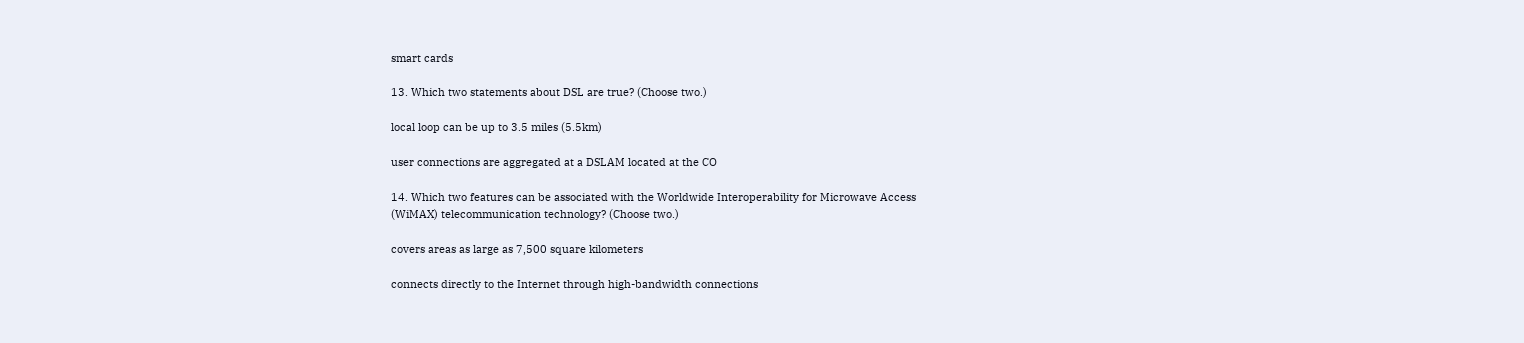smart cards

13. Which two statements about DSL are true? (Choose two.)

local loop can be up to 3.5 miles (5.5km)

user connections are aggregated at a DSLAM located at the CO

14. Which two features can be associated with the Worldwide Interoperability for Microwave Access
(WiMAX) telecommunication technology? (Choose two.)

covers areas as large as 7,500 square kilometers

connects directly to the Internet through high-bandwidth connections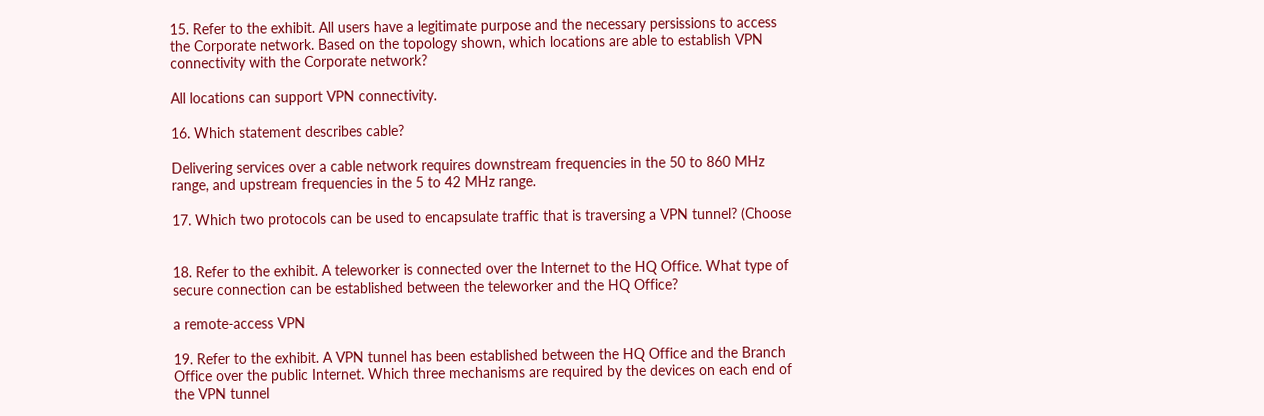15. Refer to the exhibit. All users have a legitimate purpose and the necessary persissions to access
the Corporate network. Based on the topology shown, which locations are able to establish VPN
connectivity with the Corporate network?

All locations can support VPN connectivity.

16. Which statement describes cable?

Delivering services over a cable network requires downstream frequencies in the 50 to 860 MHz
range, and upstream frequencies in the 5 to 42 MHz range.

17. Which two protocols can be used to encapsulate traffic that is traversing a VPN tunnel? (Choose


18. Refer to the exhibit. A teleworker is connected over the Internet to the HQ Office. What type of
secure connection can be established between the teleworker and the HQ Office?

a remote-access VPN

19. Refer to the exhibit. A VPN tunnel has been established between the HQ Office and the Branch
Office over the public Internet. Which three mechanisms are required by the devices on each end of
the VPN tunnel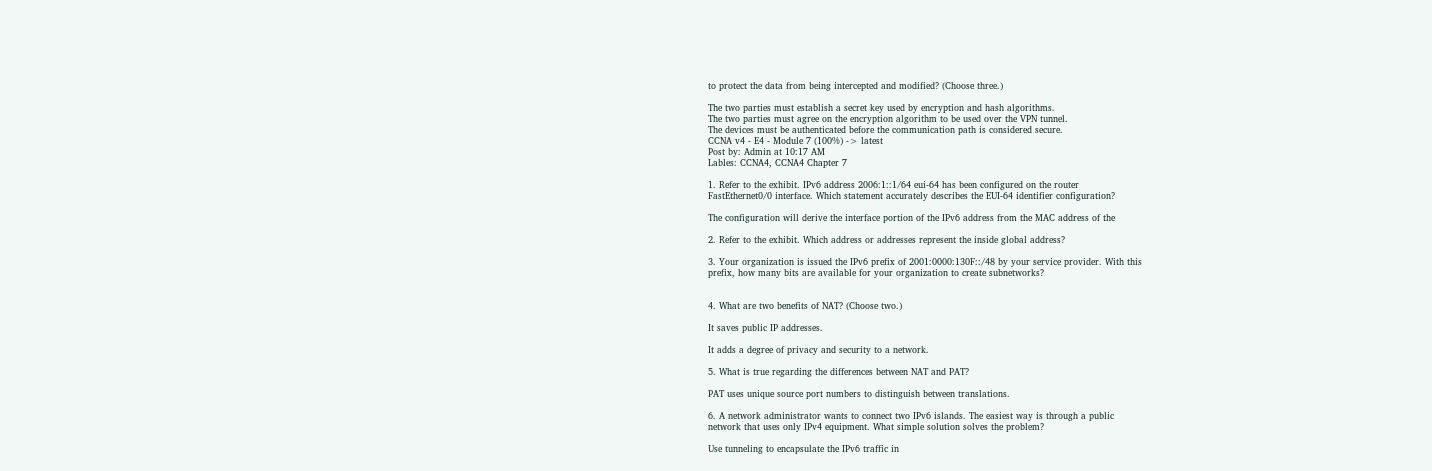to protect the data from being intercepted and modified? (Choose three.)

The two parties must establish a secret key used by encryption and hash algorithms.
The two parties must agree on the encryption algorithm to be used over the VPN tunnel.
The devices must be authenticated before the communication path is considered secure.
CCNA v4 - E4 - Module 7 (100%) -> latest
Post by: Admin at 10:17 AM
Lables: CCNA4, CCNA4 Chapter 7

1. Refer to the exhibit. IPv6 address 2006:1::1/64 eui-64 has been configured on the router
FastEthernet0/0 interface. Which statement accurately describes the EUI-64 identifier configuration?

The configuration will derive the interface portion of the IPv6 address from the MAC address of the

2. Refer to the exhibit. Which address or addresses represent the inside global address?

3. Your organization is issued the IPv6 prefix of 2001:0000:130F::/48 by your service provider. With this
prefix, how many bits are available for your organization to create subnetworks?


4. What are two benefits of NAT? (Choose two.)

It saves public IP addresses.

It adds a degree of privacy and security to a network.

5. What is true regarding the differences between NAT and PAT?

PAT uses unique source port numbers to distinguish between translations.

6. A network administrator wants to connect two IPv6 islands. The easiest way is through a public
network that uses only IPv4 equipment. What simple solution solves the problem?

Use tunneling to encapsulate the IPv6 traffic in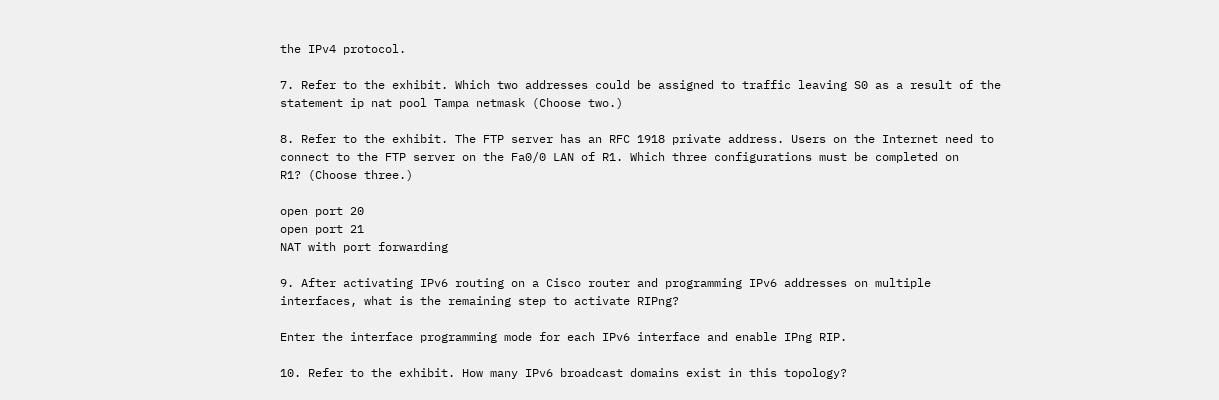the IPv4 protocol.

7. Refer to the exhibit. Which two addresses could be assigned to traffic leaving S0 as a result of the
statement ip nat pool Tampa netmask (Choose two.)

8. Refer to the exhibit. The FTP server has an RFC 1918 private address. Users on the Internet need to
connect to the FTP server on the Fa0/0 LAN of R1. Which three configurations must be completed on
R1? (Choose three.)

open port 20
open port 21
NAT with port forwarding

9. After activating IPv6 routing on a Cisco router and programming IPv6 addresses on multiple
interfaces, what is the remaining step to activate RIPng?

Enter the interface programming mode for each IPv6 interface and enable IPng RIP.

10. Refer to the exhibit. How many IPv6 broadcast domains exist in this topology?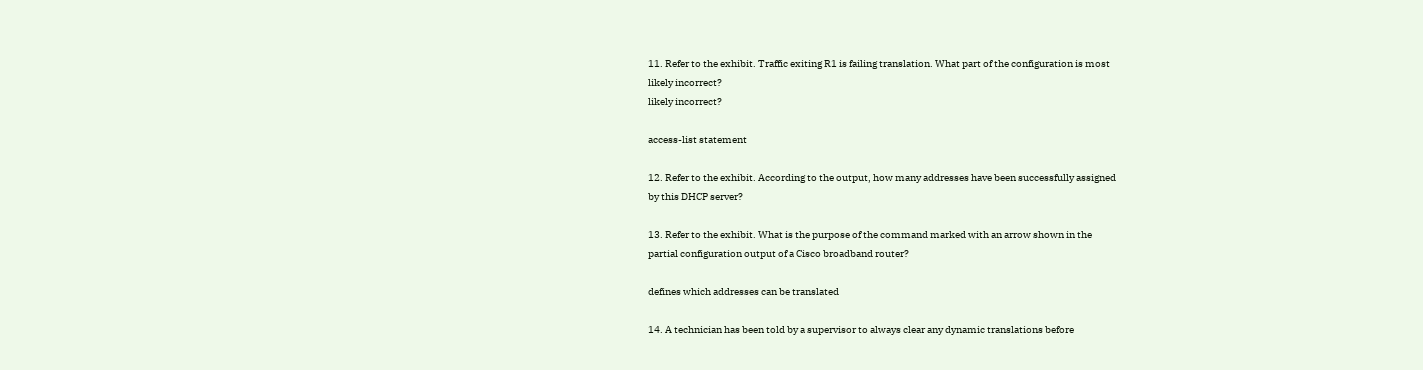11. Refer to the exhibit. Traffic exiting R1 is failing translation. What part of the configuration is most
likely incorrect?
likely incorrect?

access-list statement

12. Refer to the exhibit. According to the output, how many addresses have been successfully assigned
by this DHCP server?

13. Refer to the exhibit. What is the purpose of the command marked with an arrow shown in the
partial configuration output of a Cisco broadband router?

defines which addresses can be translated

14. A technician has been told by a supervisor to always clear any dynamic translations before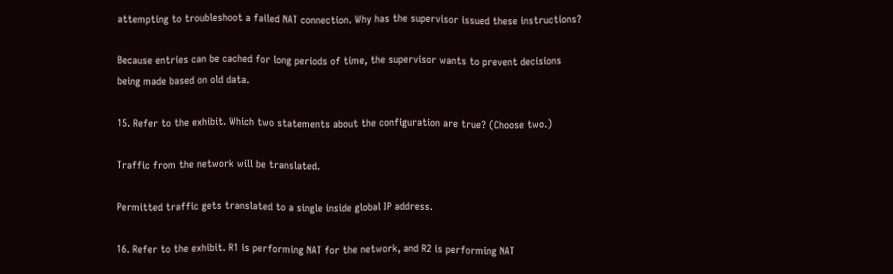attempting to troubleshoot a failed NAT connection. Why has the supervisor issued these instructions?

Because entries can be cached for long periods of time, the supervisor wants to prevent decisions
being made based on old data.

15. Refer to the exhibit. Which two statements about the configuration are true? (Choose two.)

Traffic from the network will be translated.

Permitted traffic gets translated to a single inside global IP address.

16. Refer to the exhibit. R1 is performing NAT for the network, and R2 is performing NAT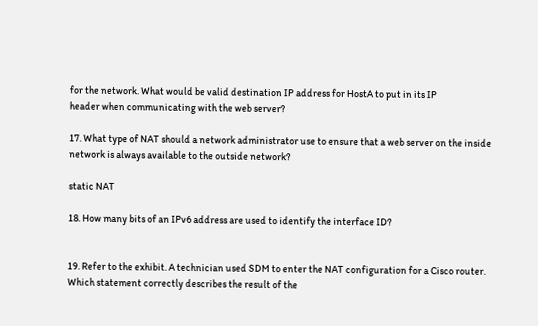for the network. What would be valid destination IP address for HostA to put in its IP
header when communicating with the web server?

17. What type of NAT should a network administrator use to ensure that a web server on the inside
network is always available to the outside network?

static NAT

18. How many bits of an IPv6 address are used to identify the interface ID?


19. Refer to the exhibit. A technician used SDM to enter the NAT configuration for a Cisco router.
Which statement correctly describes the result of the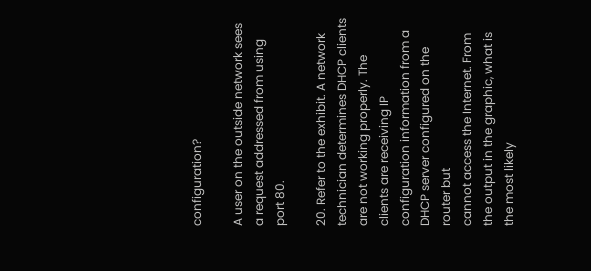configuration?

A user on the outside network sees a request addressed from using port 80.

20. Refer to the exhibit. A network technician determines DHCP clients are not working properly. The
clients are receiving IP configuration information from a DHCP server configured on the router but
cannot access the Internet. From the output in the graphic, what is the most likely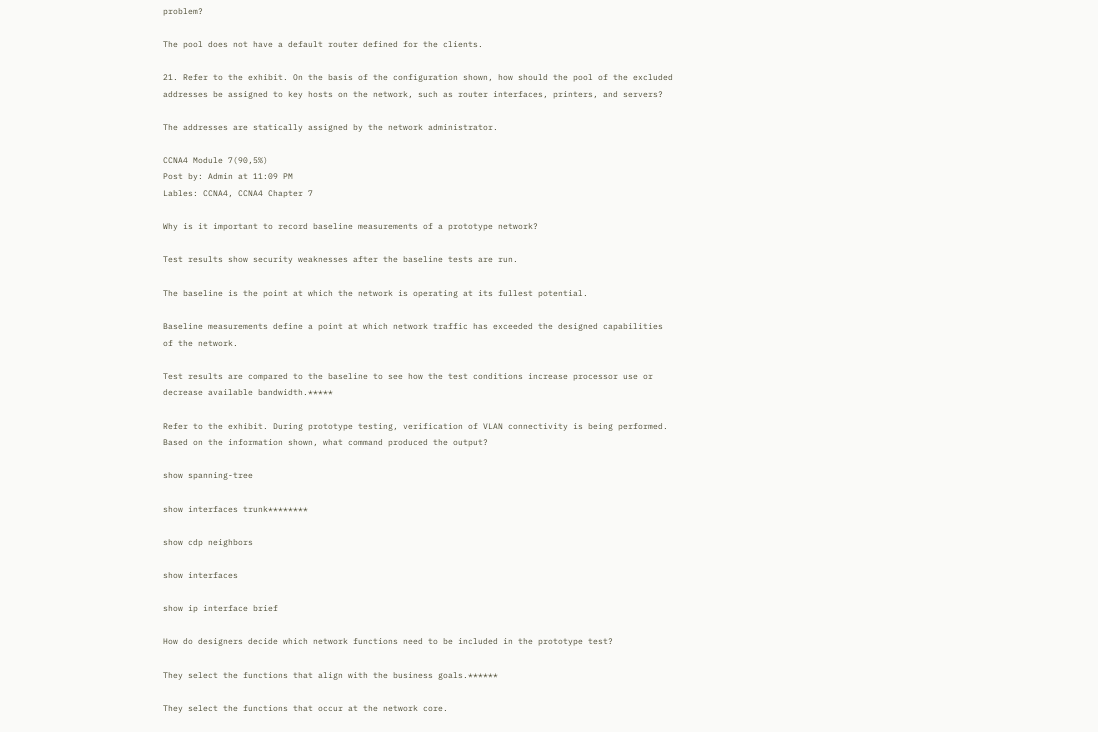problem?

The pool does not have a default router defined for the clients.

21. Refer to the exhibit. On the basis of the configuration shown, how should the pool of the excluded
addresses be assigned to key hosts on the network, such as router interfaces, printers, and servers?

The addresses are statically assigned by the network administrator.

CCNA4 Module 7(90,5%)
Post by: Admin at 11:09 PM
Lables: CCNA4, CCNA4 Chapter 7

Why is it important to record baseline measurements of a prototype network?

Test results show security weaknesses after the baseline tests are run.

The baseline is the point at which the network is operating at its fullest potential.

Baseline measurements define a point at which network traffic has exceeded the designed capabilities
of the network.

Test results are compared to the baseline to see how the test conditions increase processor use or
decrease available bandwidth.*****

Refer to the exhibit. During prototype testing, verification of VLAN connectivity is being performed.
Based on the information shown, what command produced the output?

show spanning-tree

show interfaces trunk********

show cdp neighbors

show interfaces

show ip interface brief

How do designers decide which network functions need to be included in the prototype test?

They select the functions that align with the business goals.******

They select the functions that occur at the network core.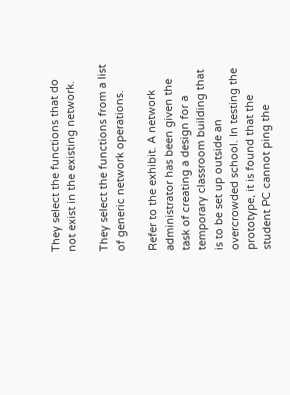They select the functions that do not exist in the existing network.

They select the functions from a list of generic network operations.

Refer to the exhibit. A network administrator has been given the task of creating a design for a
temporary classroom building that is to be set up outside an overcrowded school. In testing the
prototype, it is found that the student PC cannot ping the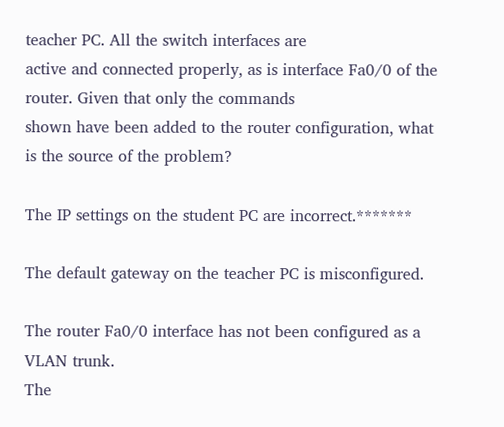teacher PC. All the switch interfaces are
active and connected properly, as is interface Fa0/0 of the router. Given that only the commands
shown have been added to the router configuration, what is the source of the problem?

The IP settings on the student PC are incorrect.*******

The default gateway on the teacher PC is misconfigured.

The router Fa0/0 interface has not been configured as a VLAN trunk.
The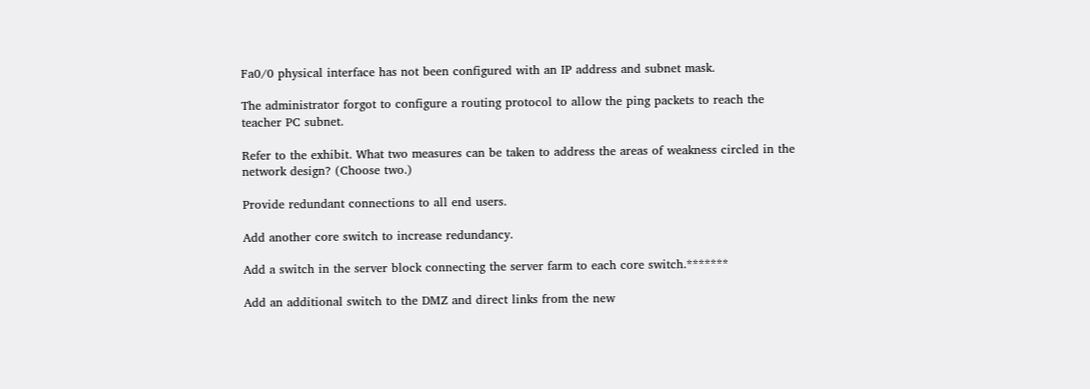Fa0/0 physical interface has not been configured with an IP address and subnet mask.

The administrator forgot to configure a routing protocol to allow the ping packets to reach the
teacher PC subnet.

Refer to the exhibit. What two measures can be taken to address the areas of weakness circled in the
network design? (Choose two.)

Provide redundant connections to all end users.

Add another core switch to increase redundancy.

Add a switch in the server block connecting the server farm to each core switch.*******

Add an additional switch to the DMZ and direct links from the new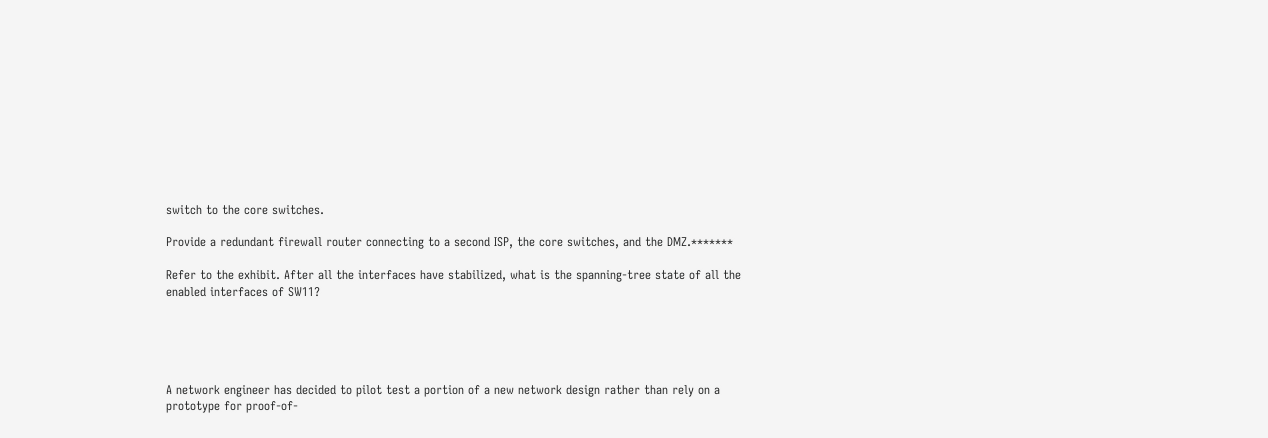switch to the core switches.

Provide a redundant firewall router connecting to a second ISP, the core switches, and the DMZ.*******

Refer to the exhibit. After all the interfaces have stabilized, what is the spanning-tree state of all the
enabled interfaces of SW11?





A network engineer has decided to pilot test a portion of a new network design rather than rely on a
prototype for proof-of-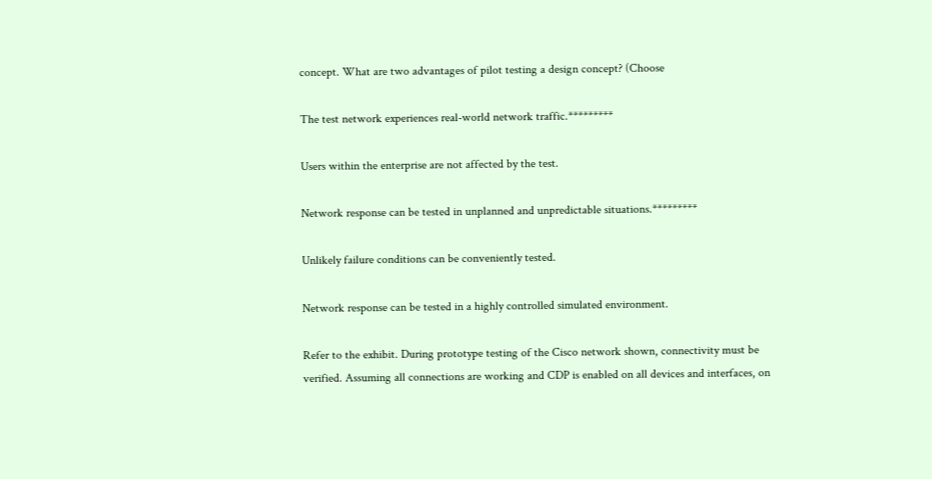concept. What are two advantages of pilot testing a design concept? (Choose

The test network experiences real-world network traffic.*********

Users within the enterprise are not affected by the test.

Network response can be tested in unplanned and unpredictable situations.*********

Unlikely failure conditions can be conveniently tested.

Network response can be tested in a highly controlled simulated environment.

Refer to the exhibit. During prototype testing of the Cisco network shown, connectivity must be
verified. Assuming all connections are working and CDP is enabled on all devices and interfaces, on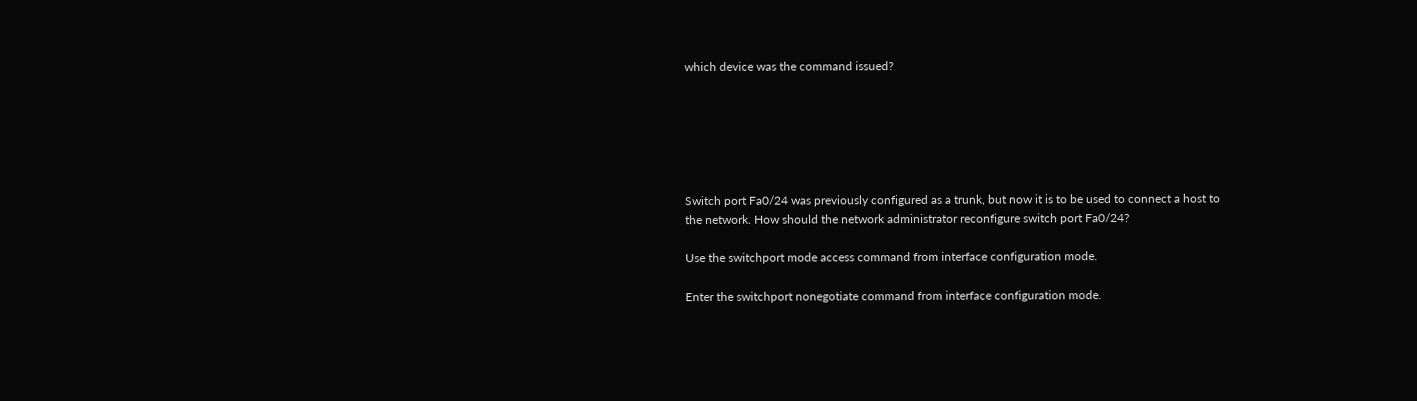which device was the command issued?






Switch port Fa0/24 was previously configured as a trunk, but now it is to be used to connect a host to
the network. How should the network administrator reconfigure switch port Fa0/24?

Use the switchport mode access command from interface configuration mode.

Enter the switchport nonegotiate command from interface configuration mode.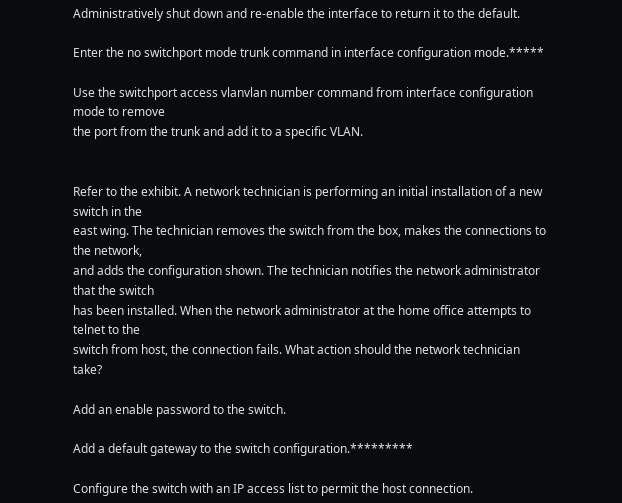Administratively shut down and re-enable the interface to return it to the default.

Enter the no switchport mode trunk command in interface configuration mode.*****

Use the switchport access vlanvlan number command from interface configuration mode to remove
the port from the trunk and add it to a specific VLAN.


Refer to the exhibit. A network technician is performing an initial installation of a new switch in the
east wing. The technician removes the switch from the box, makes the connections to the network,
and adds the configuration shown. The technician notifies the network administrator that the switch
has been installed. When the network administrator at the home office attempts to telnet to the
switch from host, the connection fails. What action should the network technician take?

Add an enable password to the switch.

Add a default gateway to the switch configuration.*********

Configure the switch with an IP access list to permit the host connection.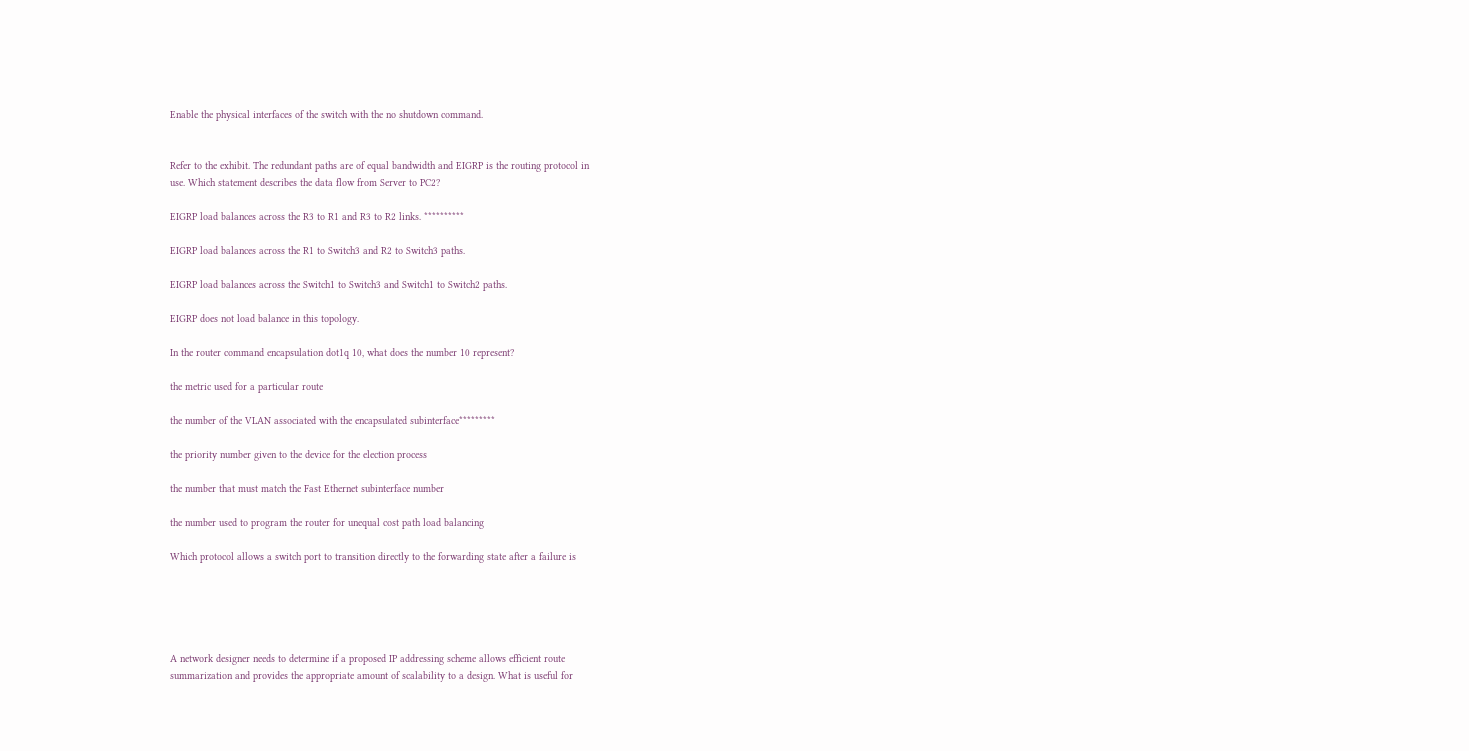Enable the physical interfaces of the switch with the no shutdown command.


Refer to the exhibit. The redundant paths are of equal bandwidth and EIGRP is the routing protocol in
use. Which statement describes the data flow from Server to PC2?

EIGRP load balances across the R3 to R1 and R3 to R2 links. **********

EIGRP load balances across the R1 to Switch3 and R2 to Switch3 paths.

EIGRP load balances across the Switch1 to Switch3 and Switch1 to Switch2 paths.

EIGRP does not load balance in this topology.

In the router command encapsulation dot1q 10, what does the number 10 represent?

the metric used for a particular route

the number of the VLAN associated with the encapsulated subinterface*********

the priority number given to the device for the election process

the number that must match the Fast Ethernet subinterface number

the number used to program the router for unequal cost path load balancing

Which protocol allows a switch port to transition directly to the forwarding state after a failure is





A network designer needs to determine if a proposed IP addressing scheme allows efficient route
summarization and provides the appropriate amount of scalability to a design. What is useful for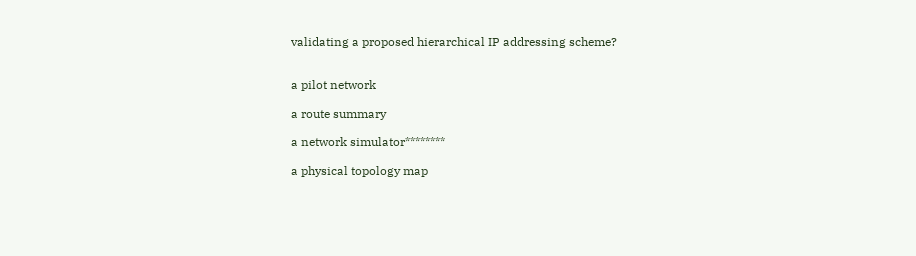validating a proposed hierarchical IP addressing scheme?


a pilot network

a route summary

a network simulator********

a physical topology map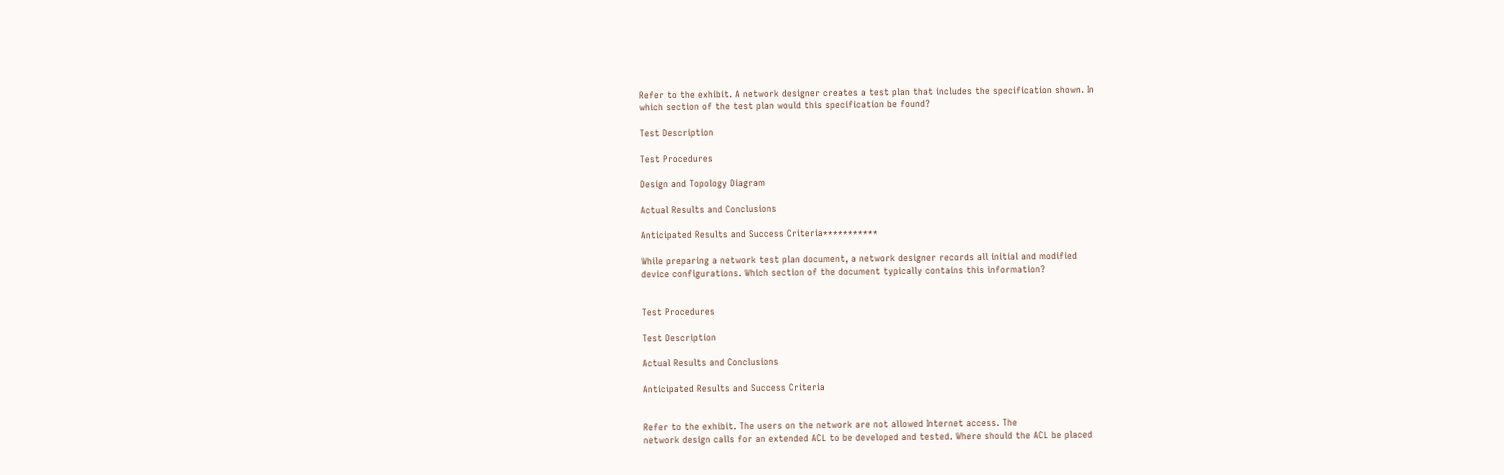Refer to the exhibit. A network designer creates a test plan that includes the specification shown. In
which section of the test plan would this specification be found?

Test Description

Test Procedures

Design and Topology Diagram

Actual Results and Conclusions

Anticipated Results and Success Criteria***********

While preparing a network test plan document, a network designer records all initial and modified
device configurations. Which section of the document typically contains this information?


Test Procedures

Test Description

Actual Results and Conclusions

Anticipated Results and Success Criteria


Refer to the exhibit. The users on the network are not allowed Internet access. The
network design calls for an extended ACL to be developed and tested. Where should the ACL be placed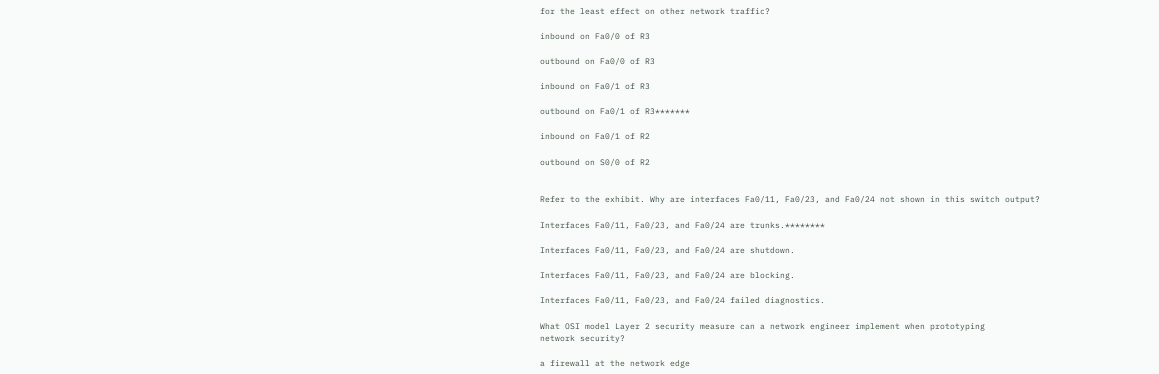for the least effect on other network traffic?

inbound on Fa0/0 of R3

outbound on Fa0/0 of R3

inbound on Fa0/1 of R3

outbound on Fa0/1 of R3*******

inbound on Fa0/1 of R2

outbound on S0/0 of R2


Refer to the exhibit. Why are interfaces Fa0/11, Fa0/23, and Fa0/24 not shown in this switch output?

Interfaces Fa0/11, Fa0/23, and Fa0/24 are trunks.********

Interfaces Fa0/11, Fa0/23, and Fa0/24 are shutdown.

Interfaces Fa0/11, Fa0/23, and Fa0/24 are blocking.

Interfaces Fa0/11, Fa0/23, and Fa0/24 failed diagnostics.

What OSI model Layer 2 security measure can a network engineer implement when prototyping
network security?

a firewall at the network edge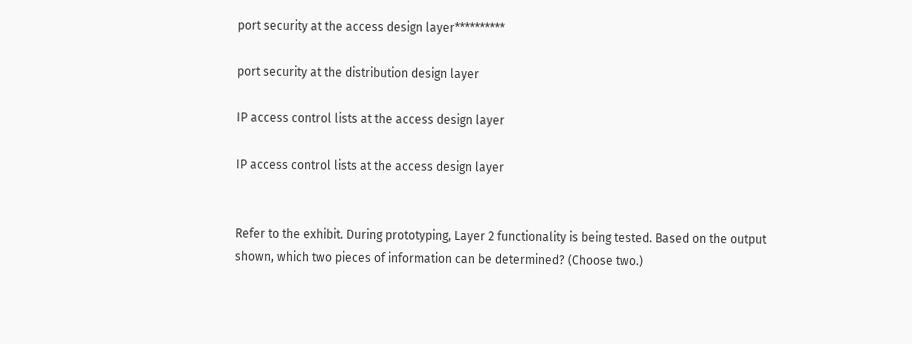port security at the access design layer**********

port security at the distribution design layer

IP access control lists at the access design layer

IP access control lists at the access design layer


Refer to the exhibit. During prototyping, Layer 2 functionality is being tested. Based on the output
shown, which two pieces of information can be determined? (Choose two.)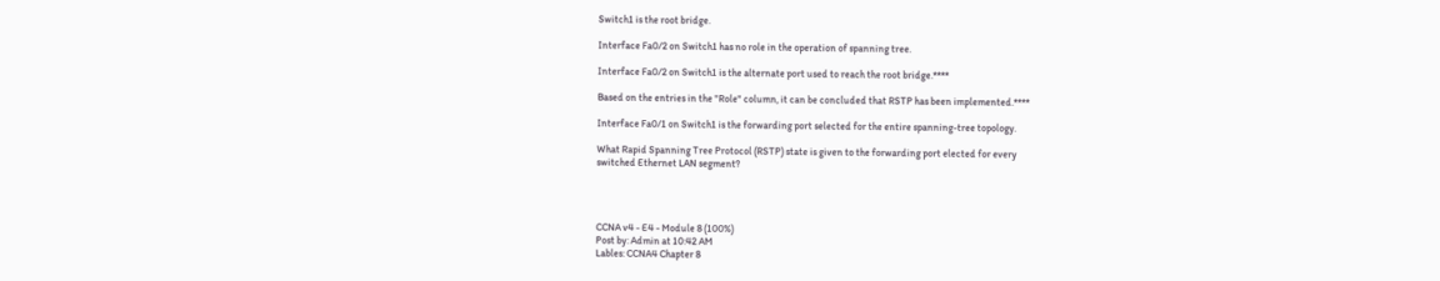Switch1 is the root bridge.

Interface Fa0/2 on Switch1 has no role in the operation of spanning tree.

Interface Fa0/2 on Switch1 is the alternate port used to reach the root bridge.****

Based on the entries in the "Role" column, it can be concluded that RSTP has been implemented.****

Interface Fa0/1 on Switch1 is the forwarding port selected for the entire spanning-tree topology.

What Rapid Spanning Tree Protocol (RSTP) state is given to the forwarding port elected for every
switched Ethernet LAN segment?




CCNA v4 - E4 - Module 8 (100%)
Post by: Admin at 10:42 AM
Lables: CCNA4 Chapter 8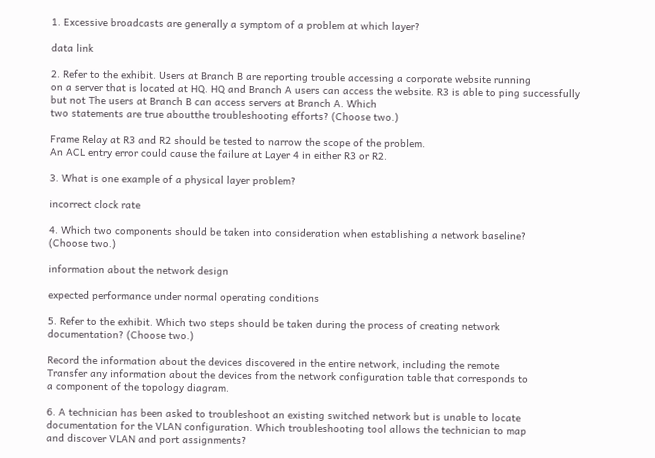1. Excessive broadcasts are generally a symptom of a problem at which layer?

data link

2. Refer to the exhibit. Users at Branch B are reporting trouble accessing a corporate website running
on a server that is located at HQ. HQ and Branch A users can access the website. R3 is able to ping successfully but not The users at Branch B can access servers at Branch A. Which
two statements are true aboutthe troubleshooting efforts? (Choose two.)

Frame Relay at R3 and R2 should be tested to narrow the scope of the problem.
An ACL entry error could cause the failure at Layer 4 in either R3 or R2.

3. What is one example of a physical layer problem?

incorrect clock rate

4. Which two components should be taken into consideration when establishing a network baseline?
(Choose two.)

information about the network design

expected performance under normal operating conditions

5. Refer to the exhibit. Which two steps should be taken during the process of creating network
documentation? (Choose two.)

Record the information about the devices discovered in the entire network, including the remote
Transfer any information about the devices from the network configuration table that corresponds to
a component of the topology diagram.

6. A technician has been asked to troubleshoot an existing switched network but is unable to locate
documentation for the VLAN configuration. Which troubleshooting tool allows the technician to map
and discover VLAN and port assignments?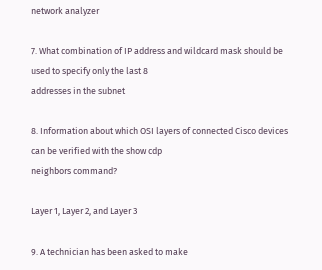network analyzer

7. What combination of IP address and wildcard mask should be used to specify only the last 8
addresses in the subnet

8. Information about which OSI layers of connected Cisco devices can be verified with the show cdp
neighbors command?

Layer 1, Layer 2, and Layer 3

9. A technician has been asked to make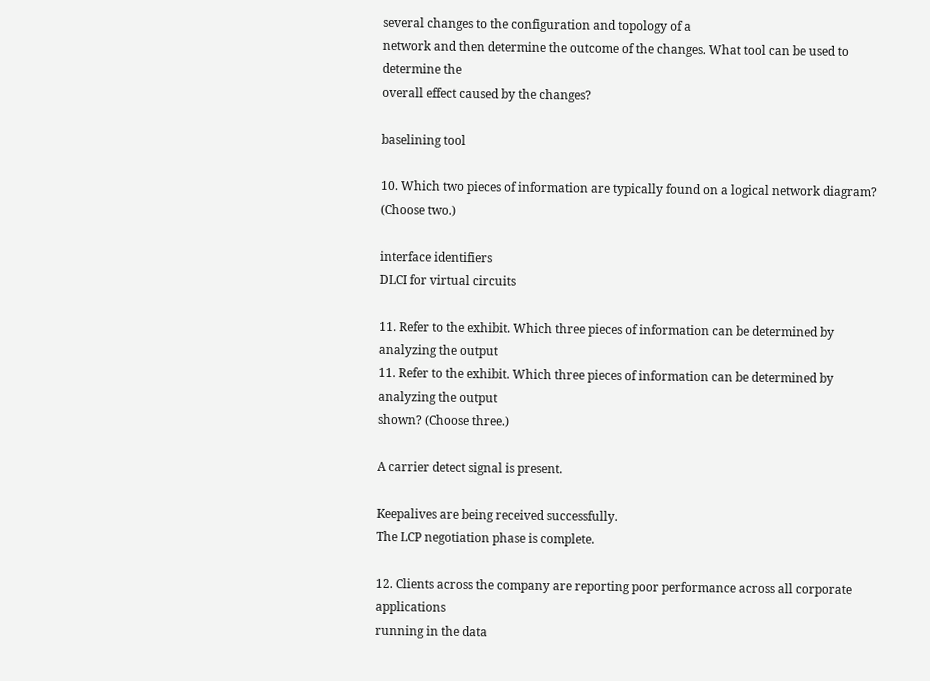several changes to the configuration and topology of a
network and then determine the outcome of the changes. What tool can be used to determine the
overall effect caused by the changes?

baselining tool

10. Which two pieces of information are typically found on a logical network diagram? (Choose two.)

interface identifiers
DLCI for virtual circuits

11. Refer to the exhibit. Which three pieces of information can be determined by analyzing the output
11. Refer to the exhibit. Which three pieces of information can be determined by analyzing the output
shown? (Choose three.)

A carrier detect signal is present.

Keepalives are being received successfully.
The LCP negotiation phase is complete.

12. Clients across the company are reporting poor performance across all corporate applications
running in the data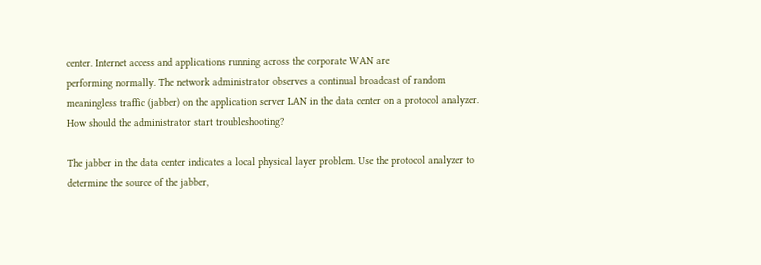center. Internet access and applications running across the corporate WAN are
performing normally. The network administrator observes a continual broadcast of random
meaningless traffic (jabber) on the application server LAN in the data center on a protocol analyzer.
How should the administrator start troubleshooting?

The jabber in the data center indicates a local physical layer problem. Use the protocol analyzer to
determine the source of the jabber,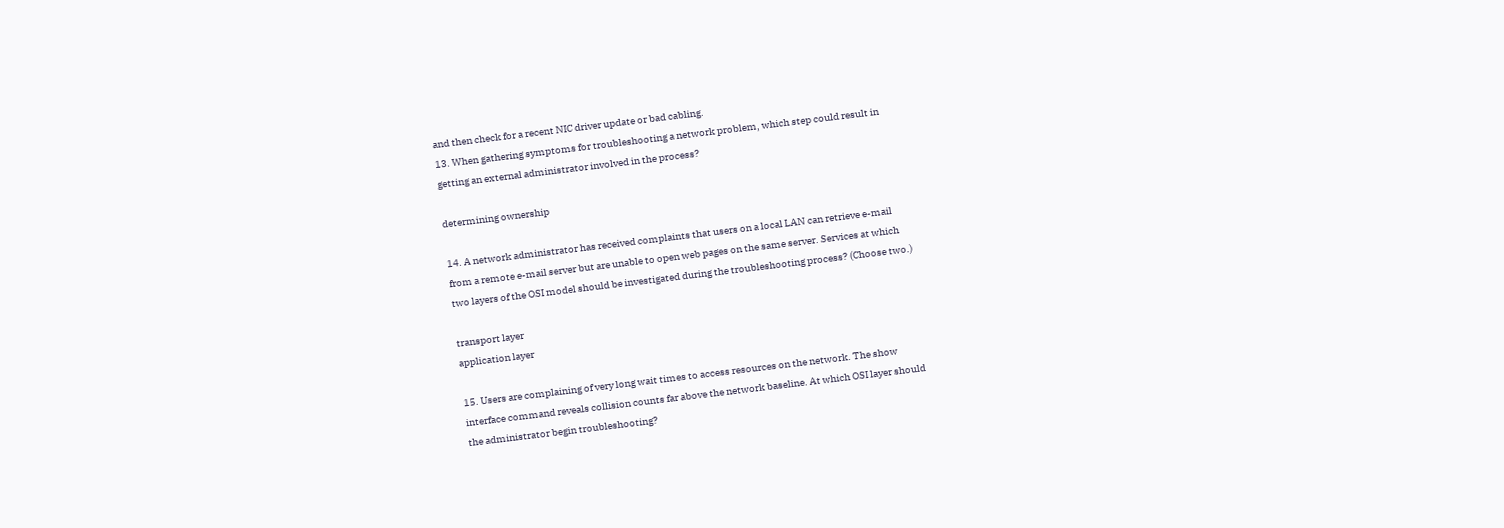and then check for a recent NIC driver update or bad cabling.
13. When gathering symptoms for troubleshooting a network problem, which step could result in
getting an external administrator involved in the process?

determining ownership

14. A network administrator has received complaints that users on a local LAN can retrieve e-mail
from a remote e-mail server but are unable to open web pages on the same server. Services at which
two layers of the OSI model should be investigated during the troubleshooting process? (Choose two.)

transport layer
application layer

15. Users are complaining of very long wait times to access resources on the network. The show
interface command reveals collision counts far above the network baseline. At which OSI layer should
the administrator begin troubleshooting?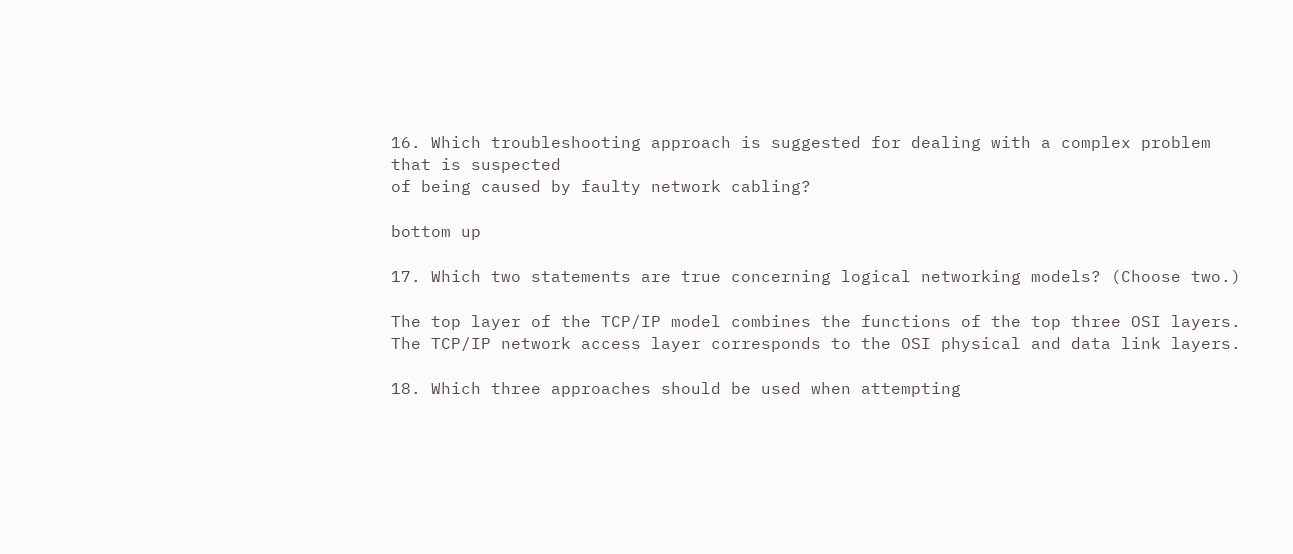16. Which troubleshooting approach is suggested for dealing with a complex problem that is suspected
of being caused by faulty network cabling?

bottom up

17. Which two statements are true concerning logical networking models? (Choose two.)

The top layer of the TCP/IP model combines the functions of the top three OSI layers.
The TCP/IP network access layer corresponds to the OSI physical and data link layers.

18. Which three approaches should be used when attempting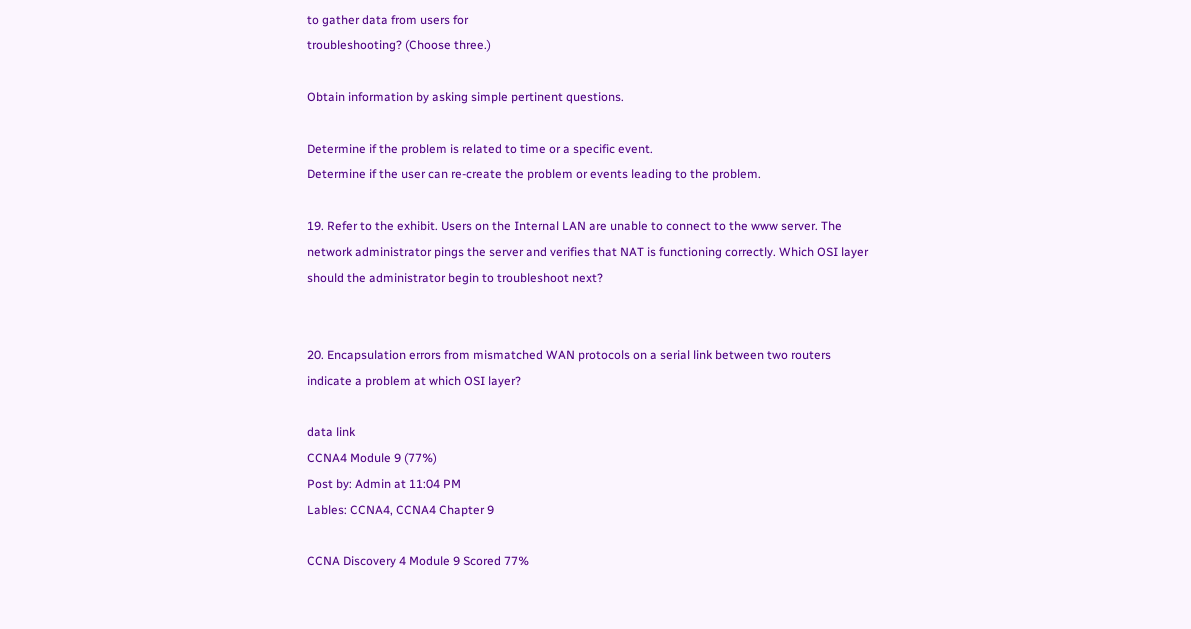to gather data from users for
troubleshooting? (Choose three.)

Obtain information by asking simple pertinent questions.

Determine if the problem is related to time or a specific event.
Determine if the user can re-create the problem or events leading to the problem.

19. Refer to the exhibit. Users on the Internal LAN are unable to connect to the www server. The
network administrator pings the server and verifies that NAT is functioning correctly. Which OSI layer
should the administrator begin to troubleshoot next?


20. Encapsulation errors from mismatched WAN protocols on a serial link between two routers
indicate a problem at which OSI layer?

data link
CCNA4 Module 9 (77%)
Post by: Admin at 11:04 PM
Lables: CCNA4, CCNA4 Chapter 9

CCNA Discovery 4 Module 9 Scored 77%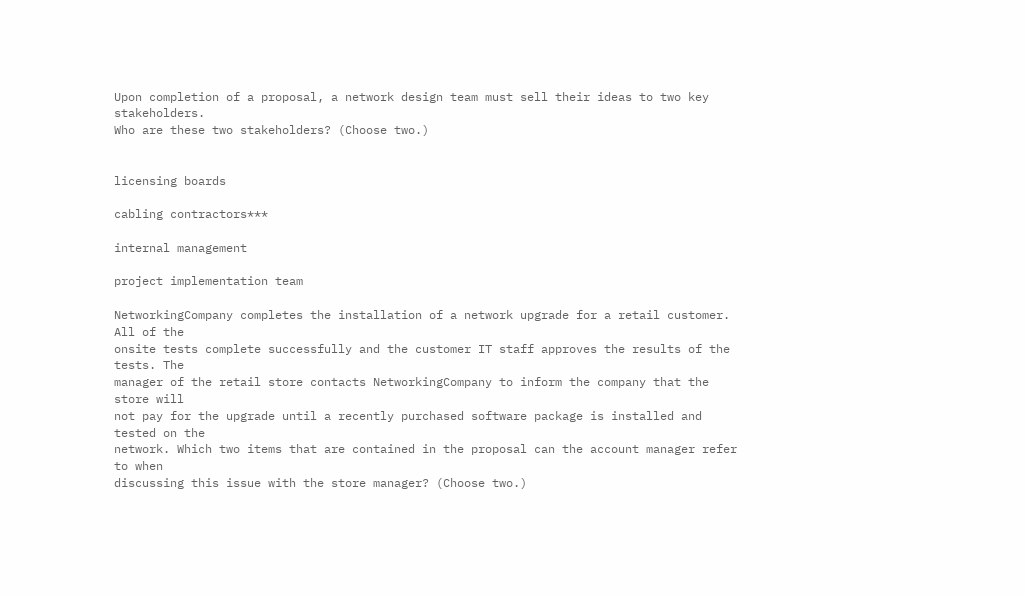Upon completion of a proposal, a network design team must sell their ideas to two key stakeholders.
Who are these two stakeholders? (Choose two.)


licensing boards

cabling contractors***

internal management

project implementation team

NetworkingCompany completes the installation of a network upgrade for a retail customer. All of the
onsite tests complete successfully and the customer IT staff approves the results of the tests. The
manager of the retail store contacts NetworkingCompany to inform the company that the store will
not pay for the upgrade until a recently purchased software package is installed and tested on the
network. Which two items that are contained in the proposal can the account manager refer to when
discussing this issue with the store manager? (Choose two.)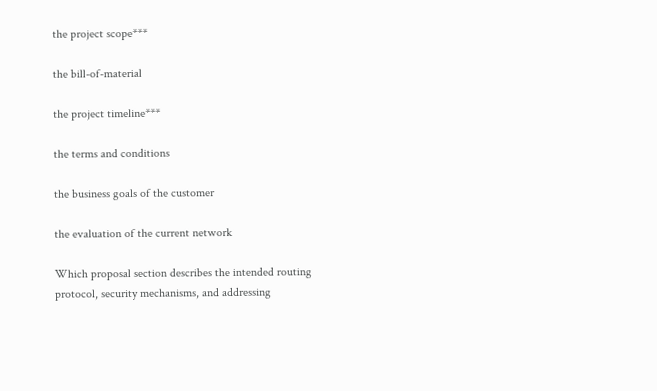the project scope***

the bill-of-material

the project timeline***

the terms and conditions

the business goals of the customer

the evaluation of the current network

Which proposal section describes the intended routing protocol, security mechanisms, and addressing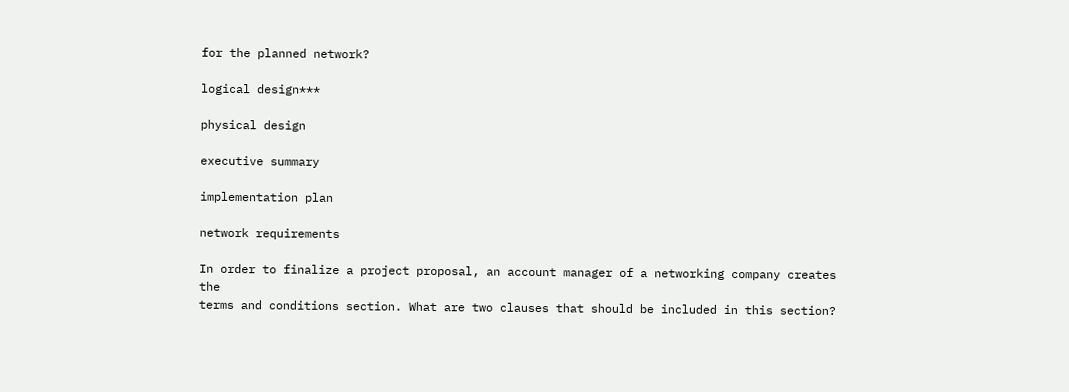for the planned network?

logical design***

physical design

executive summary

implementation plan

network requirements

In order to finalize a project proposal, an account manager of a networking company creates the
terms and conditions section. What are two clauses that should be included in this section?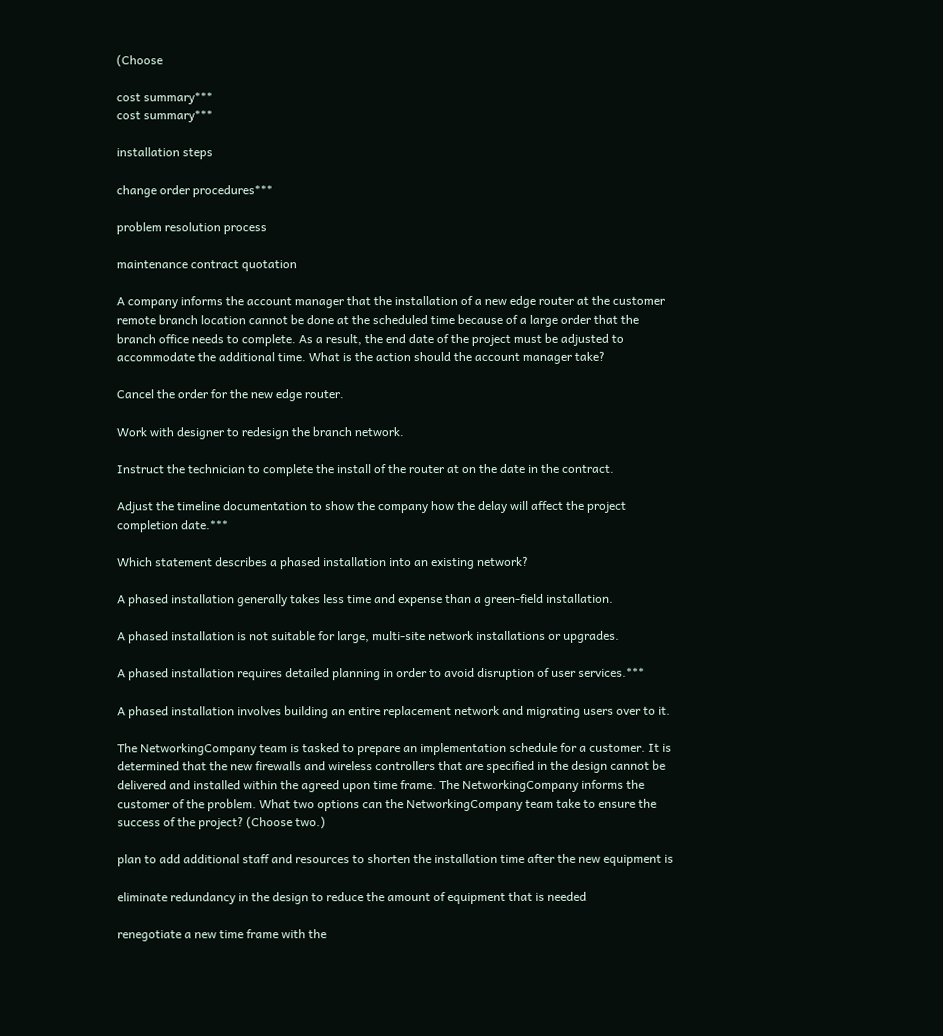(Choose

cost summary***
cost summary***

installation steps

change order procedures***

problem resolution process

maintenance contract quotation

A company informs the account manager that the installation of a new edge router at the customer
remote branch location cannot be done at the scheduled time because of a large order that the
branch office needs to complete. As a result, the end date of the project must be adjusted to
accommodate the additional time. What is the action should the account manager take?

Cancel the order for the new edge router.

Work with designer to redesign the branch network.

Instruct the technician to complete the install of the router at on the date in the contract.

Adjust the timeline documentation to show the company how the delay will affect the project
completion date.***

Which statement describes a phased installation into an existing network?

A phased installation generally takes less time and expense than a green-field installation.

A phased installation is not suitable for large, multi-site network installations or upgrades.

A phased installation requires detailed planning in order to avoid disruption of user services.***

A phased installation involves building an entire replacement network and migrating users over to it.

The NetworkingCompany team is tasked to prepare an implementation schedule for a customer. It is
determined that the new firewalls and wireless controllers that are specified in the design cannot be
delivered and installed within the agreed upon time frame. The NetworkingCompany informs the
customer of the problem. What two options can the NetworkingCompany team take to ensure the
success of the project? (Choose two.)

plan to add additional staff and resources to shorten the installation time after the new equipment is

eliminate redundancy in the design to reduce the amount of equipment that is needed

renegotiate a new time frame with the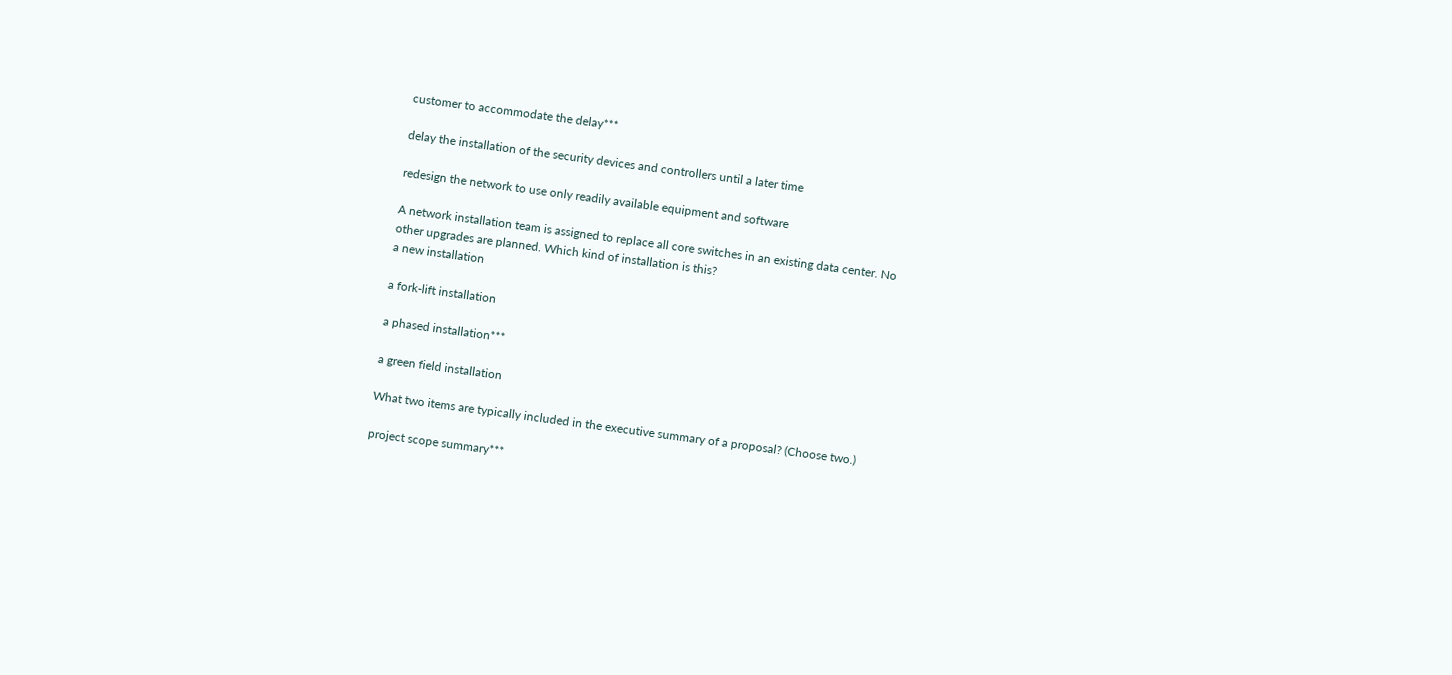customer to accommodate the delay***

delay the installation of the security devices and controllers until a later time

redesign the network to use only readily available equipment and software

A network installation team is assigned to replace all core switches in an existing data center. No
other upgrades are planned. Which kind of installation is this?
a new installation

a fork-lift installation

a phased installation***

a green field installation

What two items are typically included in the executive summary of a proposal? (Choose two.)

project scope summary***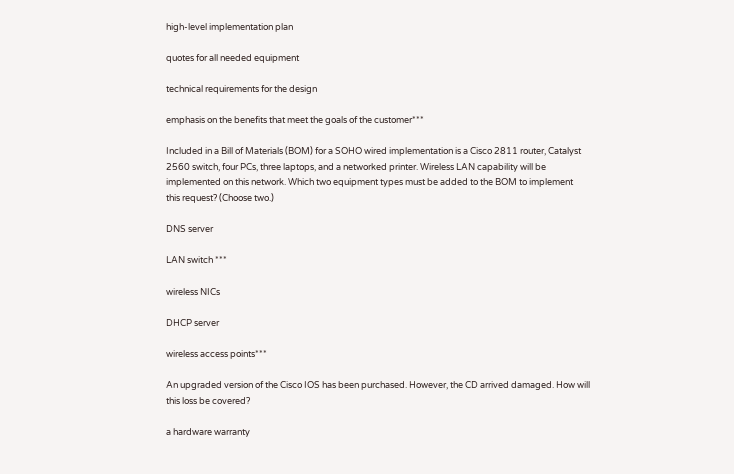high-level implementation plan

quotes for all needed equipment

technical requirements for the design

emphasis on the benefits that meet the goals of the customer***

Included in a Bill of Materials (BOM) for a SOHO wired implementation is a Cisco 2811 router, Catalyst
2560 switch, four PCs, three laptops, and a networked printer. Wireless LAN capability will be
implemented on this network. Which two equipment types must be added to the BOM to implement
this request? (Choose two.)

DNS server

LAN switch ***

wireless NICs

DHCP server

wireless access points***

An upgraded version of the Cisco IOS has been purchased. However, the CD arrived damaged. How will
this loss be covered?

a hardware warranty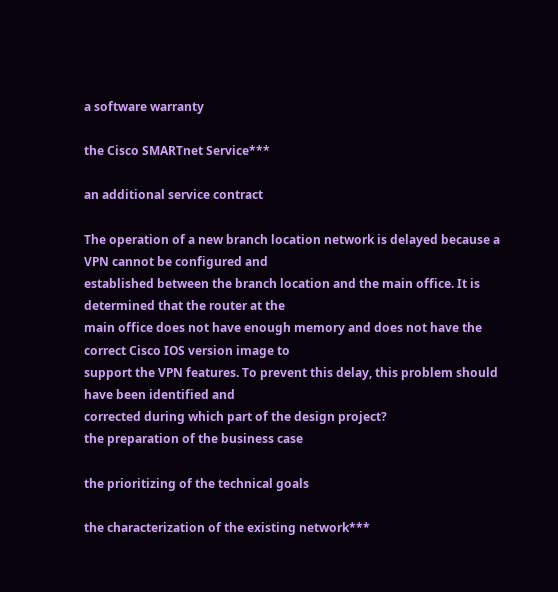a software warranty

the Cisco SMARTnet Service***

an additional service contract

The operation of a new branch location network is delayed because a VPN cannot be configured and
established between the branch location and the main office. It is determined that the router at the
main office does not have enough memory and does not have the correct Cisco IOS version image to
support the VPN features. To prevent this delay, this problem should have been identified and
corrected during which part of the design project?
the preparation of the business case

the prioritizing of the technical goals

the characterization of the existing network***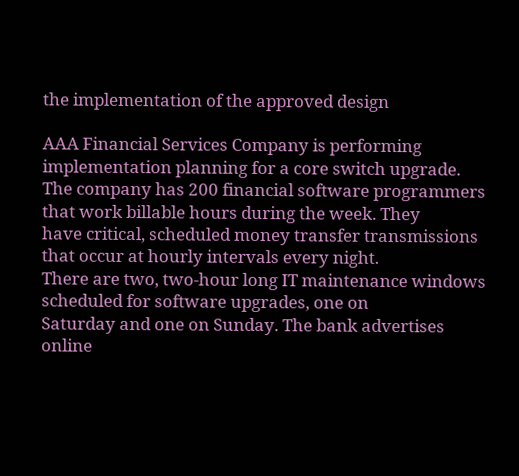the implementation of the approved design

AAA Financial Services Company is performing implementation planning for a core switch upgrade.
The company has 200 financial software programmers that work billable hours during the week. They
have critical, scheduled money transfer transmissions that occur at hourly intervals every night.
There are two, two-hour long IT maintenance windows scheduled for software upgrades, one on
Saturday and one on Sunday. The bank advertises online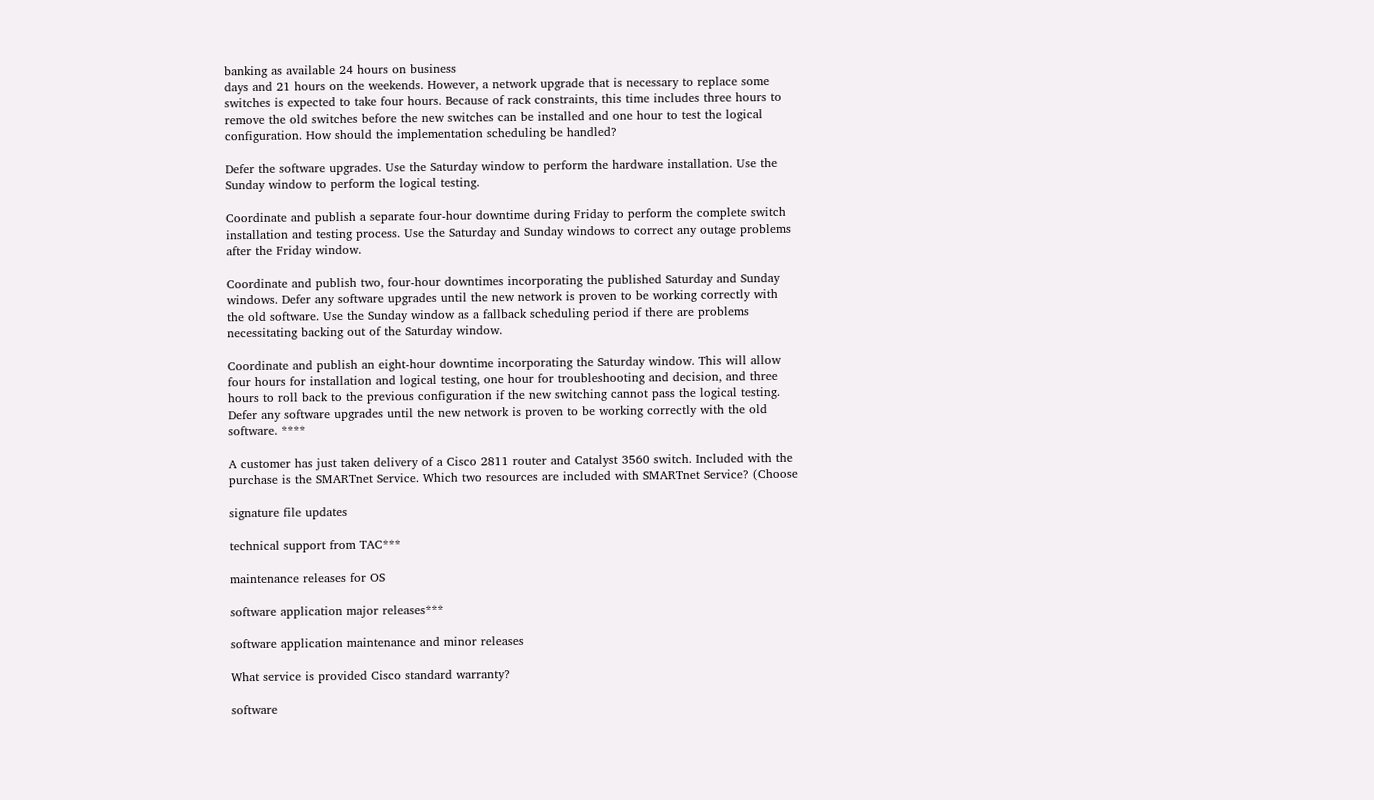banking as available 24 hours on business
days and 21 hours on the weekends. However, a network upgrade that is necessary to replace some
switches is expected to take four hours. Because of rack constraints, this time includes three hours to
remove the old switches before the new switches can be installed and one hour to test the logical
configuration. How should the implementation scheduling be handled?

Defer the software upgrades. Use the Saturday window to perform the hardware installation. Use the
Sunday window to perform the logical testing.

Coordinate and publish a separate four-hour downtime during Friday to perform the complete switch
installation and testing process. Use the Saturday and Sunday windows to correct any outage problems
after the Friday window.

Coordinate and publish two, four-hour downtimes incorporating the published Saturday and Sunday
windows. Defer any software upgrades until the new network is proven to be working correctly with
the old software. Use the Sunday window as a fallback scheduling period if there are problems
necessitating backing out of the Saturday window.

Coordinate and publish an eight-hour downtime incorporating the Saturday window. This will allow
four hours for installation and logical testing, one hour for troubleshooting and decision, and three
hours to roll back to the previous configuration if the new switching cannot pass the logical testing.
Defer any software upgrades until the new network is proven to be working correctly with the old
software. ****

A customer has just taken delivery of a Cisco 2811 router and Catalyst 3560 switch. Included with the
purchase is the SMARTnet Service. Which two resources are included with SMARTnet Service? (Choose

signature file updates

technical support from TAC***

maintenance releases for OS

software application major releases***

software application maintenance and minor releases

What service is provided Cisco standard warranty?

software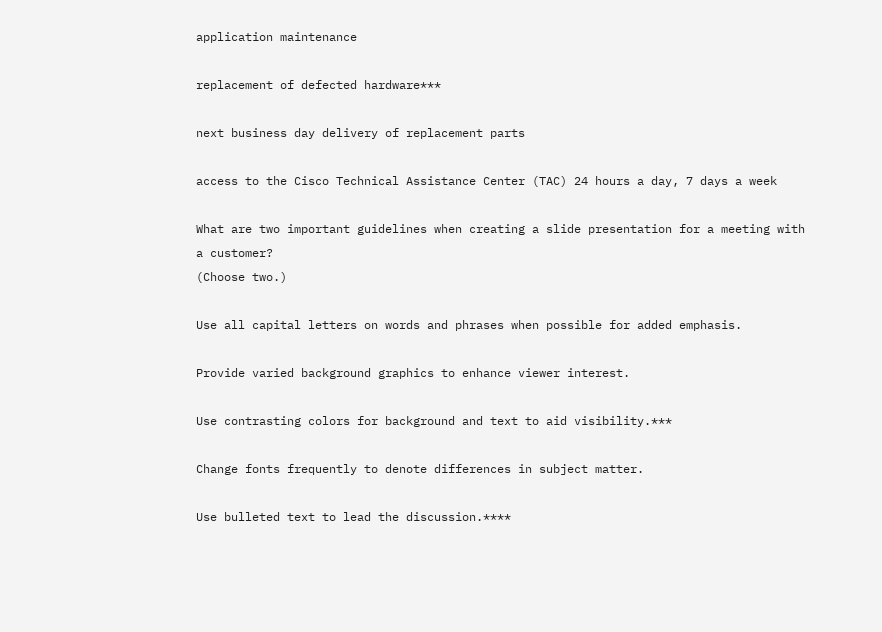application maintenance

replacement of defected hardware***

next business day delivery of replacement parts

access to the Cisco Technical Assistance Center (TAC) 24 hours a day, 7 days a week

What are two important guidelines when creating a slide presentation for a meeting with a customer?
(Choose two.)

Use all capital letters on words and phrases when possible for added emphasis.

Provide varied background graphics to enhance viewer interest.

Use contrasting colors for background and text to aid visibility.***

Change fonts frequently to denote differences in subject matter.

Use bulleted text to lead the discussion.****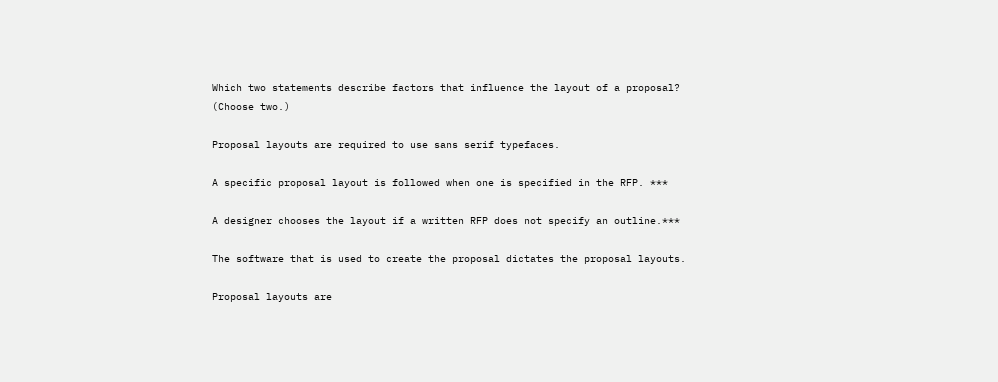Which two statements describe factors that influence the layout of a proposal? (Choose two.)

Proposal layouts are required to use sans serif typefaces.

A specific proposal layout is followed when one is specified in the RFP. ***

A designer chooses the layout if a written RFP does not specify an outline.***

The software that is used to create the proposal dictates the proposal layouts.

Proposal layouts are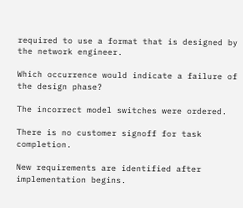required to use a format that is designed by the network engineer.

Which occurrence would indicate a failure of the design phase?

The incorrect model switches were ordered.

There is no customer signoff for task completion.

New requirements are identified after implementation begins.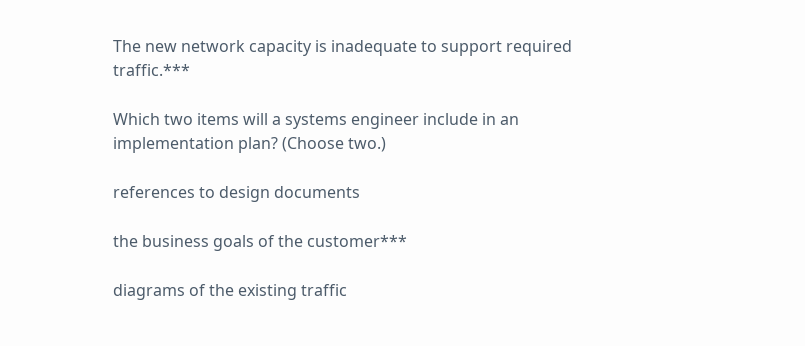The new network capacity is inadequate to support required traffic.***

Which two items will a systems engineer include in an implementation plan? (Choose two.)

references to design documents

the business goals of the customer***

diagrams of the existing traffic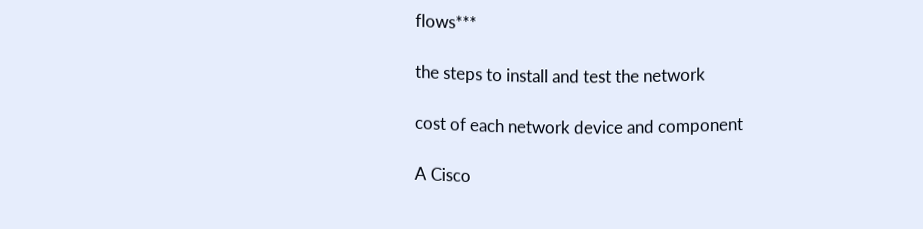flows***

the steps to install and test the network

cost of each network device and component

A Cisco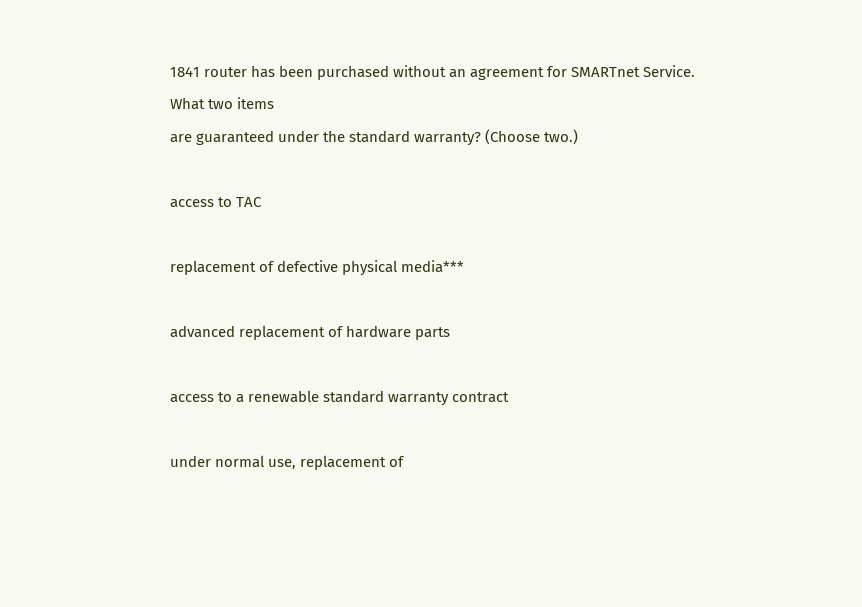1841 router has been purchased without an agreement for SMARTnet Service. What two items
are guaranteed under the standard warranty? (Choose two.)

access to TAC

replacement of defective physical media***

advanced replacement of hardware parts

access to a renewable standard warranty contract

under normal use, replacement of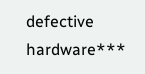defective hardware***